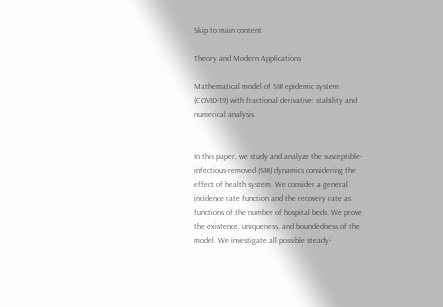Skip to main content

Theory and Modern Applications

Mathematical model of SIR epidemic system (COVID-19) with fractional derivative: stability and numerical analysis


In this paper, we study and analyze the susceptible-infectious-removed (SIR) dynamics considering the effect of health system. We consider a general incidence rate function and the recovery rate as functions of the number of hospital beds. We prove the existence, uniqueness, and boundedness of the model. We investigate all possible steady-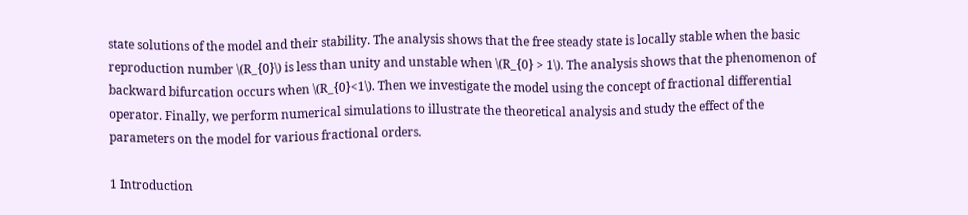state solutions of the model and their stability. The analysis shows that the free steady state is locally stable when the basic reproduction number \(R_{0}\) is less than unity and unstable when \(R_{0} > 1\). The analysis shows that the phenomenon of backward bifurcation occurs when \(R_{0}<1\). Then we investigate the model using the concept of fractional differential operator. Finally, we perform numerical simulations to illustrate the theoretical analysis and study the effect of the parameters on the model for various fractional orders.

1 Introduction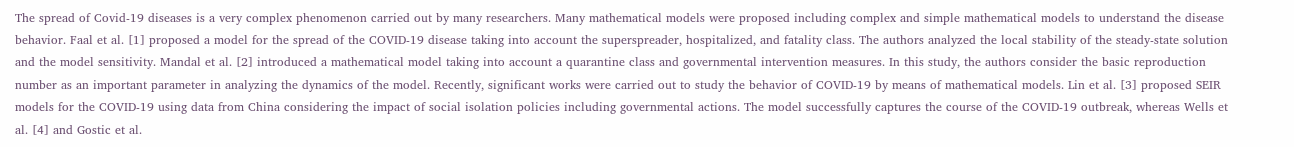The spread of Covid-19 diseases is a very complex phenomenon carried out by many researchers. Many mathematical models were proposed including complex and simple mathematical models to understand the disease behavior. Faal et al. [1] proposed a model for the spread of the COVID-19 disease taking into account the superspreader, hospitalized, and fatality class. The authors analyzed the local stability of the steady-state solution and the model sensitivity. Mandal et al. [2] introduced a mathematical model taking into account a quarantine class and governmental intervention measures. In this study, the authors consider the basic reproduction number as an important parameter in analyzing the dynamics of the model. Recently, significant works were carried out to study the behavior of COVID-19 by means of mathematical models. Lin et al. [3] proposed SEIR models for the COVID-19 using data from China considering the impact of social isolation policies including governmental actions. The model successfully captures the course of the COVID-19 outbreak, whereas Wells et al. [4] and Gostic et al.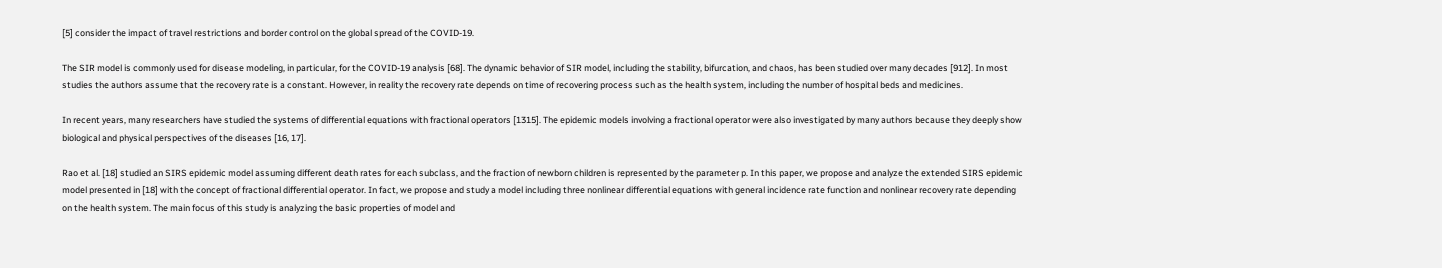[5] consider the impact of travel restrictions and border control on the global spread of the COVID-19.

The SIR model is commonly used for disease modeling, in particular, for the COVID-19 analysis [68]. The dynamic behavior of SIR model, including the stability, bifurcation, and chaos, has been studied over many decades [912]. In most studies the authors assume that the recovery rate is a constant. However, in reality the recovery rate depends on time of recovering process such as the health system, including the number of hospital beds and medicines.

In recent years, many researchers have studied the systems of differential equations with fractional operators [1315]. The epidemic models involving a fractional operator were also investigated by many authors because they deeply show biological and physical perspectives of the diseases [16, 17].

Rao et al. [18] studied an SIRS epidemic model assuming different death rates for each subclass, and the fraction of newborn children is represented by the parameter p. In this paper, we propose and analyze the extended SIRS epidemic model presented in [18] with the concept of fractional differential operator. In fact, we propose and study a model including three nonlinear differential equations with general incidence rate function and nonlinear recovery rate depending on the health system. The main focus of this study is analyzing the basic properties of model and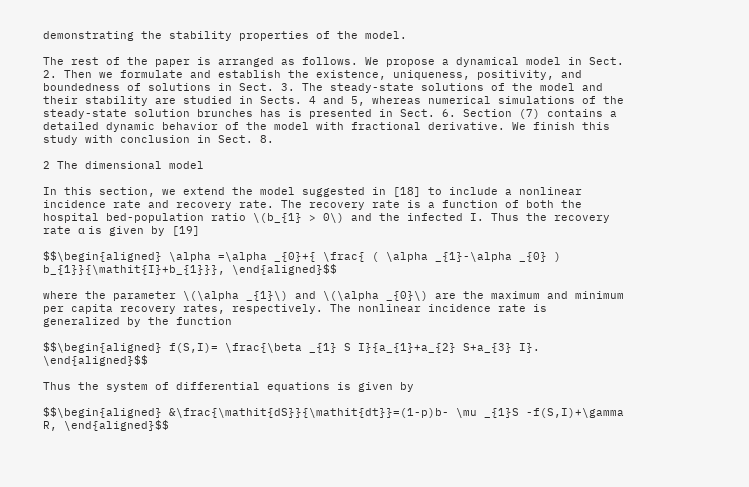demonstrating the stability properties of the model.

The rest of the paper is arranged as follows. We propose a dynamical model in Sect. 2. Then we formulate and establish the existence, uniqueness, positivity, and boundedness of solutions in Sect. 3. The steady-state solutions of the model and their stability are studied in Sects. 4 and 5, whereas numerical simulations of the steady-state solution brunches has is presented in Sect. 6. Section (7) contains a detailed dynamic behavior of the model with fractional derivative. We finish this study with conclusion in Sect. 8.

2 The dimensional model

In this section, we extend the model suggested in [18] to include a nonlinear incidence rate and recovery rate. The recovery rate is a function of both the hospital bed-population ratio \(b_{1} > 0\) and the infected I. Thus the recovery rate α is given by [19]

$$\begin{aligned} \alpha =\alpha _{0}+{ \frac{ ( \alpha _{1}-\alpha _{0} ) b_{1}}{\mathit{I}+b_{1}}}, \end{aligned}$$

where the parameter \(\alpha _{1}\) and \(\alpha _{0}\) are the maximum and minimum per capita recovery rates, respectively. The nonlinear incidence rate is generalized by the function

$$\begin{aligned} f(S,I)= \frac{\beta _{1} S I}{a_{1}+a_{2} S+a_{3} I}. \end{aligned}$$

Thus the system of differential equations is given by

$$\begin{aligned} &\frac{\mathit{dS}}{\mathit{dt}}=(1-p)b- \mu _{1}S -f(S,I)+\gamma R, \end{aligned}$$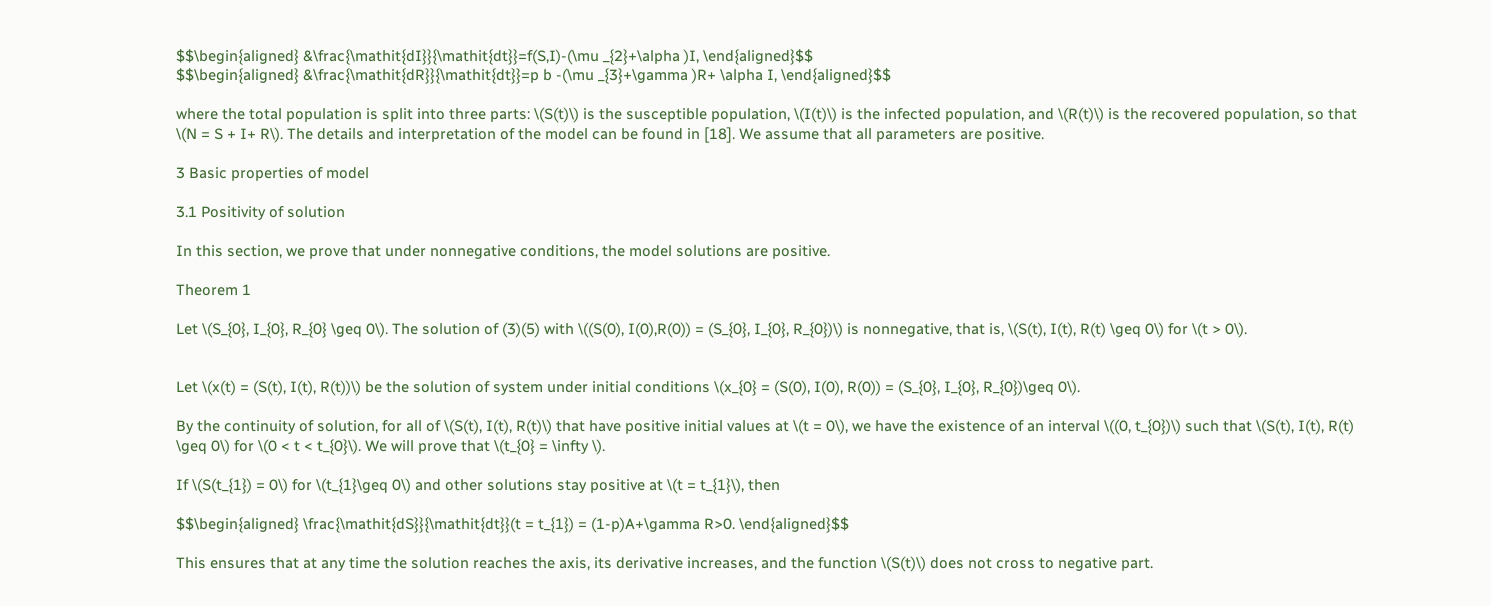$$\begin{aligned} &\frac{\mathit{dI}}{\mathit{dt}}=f(S,I)-(\mu _{2}+\alpha )I, \end{aligned}$$
$$\begin{aligned} &\frac{\mathit{dR}}{\mathit{dt}}=p b -(\mu _{3}+\gamma )R+ \alpha I, \end{aligned}$$

where the total population is split into three parts: \(S(t)\) is the susceptible population, \(I(t)\) is the infected population, and \(R(t)\) is the recovered population, so that \(N = S + I+ R\). The details and interpretation of the model can be found in [18]. We assume that all parameters are positive.

3 Basic properties of model

3.1 Positivity of solution

In this section, we prove that under nonnegative conditions, the model solutions are positive.

Theorem 1

Let \(S_{0}, I_{0}, R_{0} \geq 0\). The solution of (3)(5) with \((S(0), I(0),R(0)) = (S_{0}, I_{0}, R_{0})\) is nonnegative, that is, \(S(t), I(t), R(t) \geq 0\) for \(t > 0\).


Let \(x(t) = (S(t), I(t), R(t))\) be the solution of system under initial conditions \(x_{0} = (S(0), I(0), R(0)) = (S_{0}, I_{0}, R_{0})\geq 0\).

By the continuity of solution, for all of \(S(t), I(t), R(t)\) that have positive initial values at \(t = 0\), we have the existence of an interval \((0, t_{0})\) such that \(S(t), I(t), R(t) \geq 0\) for \(0 < t < t_{0}\). We will prove that \(t_{0} = \infty \).

If \(S(t_{1}) = 0\) for \(t_{1}\geq 0\) and other solutions stay positive at \(t = t_{1}\), then

$$\begin{aligned} \frac{\mathit{dS}}{\mathit{dt}}(t = t_{1}) = (1-p)A+\gamma R>0. \end{aligned}$$

This ensures that at any time the solution reaches the axis, its derivative increases, and the function \(S(t)\) does not cross to negative part.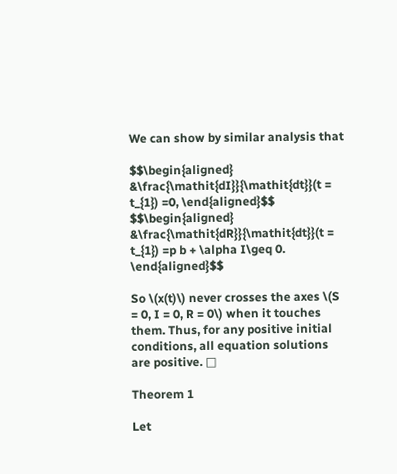We can show by similar analysis that

$$\begin{aligned} &\frac{\mathit{dI}}{\mathit{dt}}(t = t_{1}) =0, \end{aligned}$$
$$\begin{aligned} &\frac{\mathit{dR}}{\mathit{dt}}(t = t_{1}) =p b + \alpha I\geq 0. \end{aligned}$$

So \(x(t)\) never crosses the axes \(S = 0, I = 0, R = 0\) when it touches them. Thus, for any positive initial conditions, all equation solutions are positive. □

Theorem 1

Let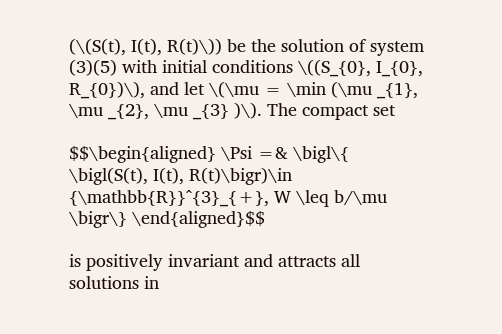(\(S(t), I(t), R(t)\)) be the solution of system (3)(5) with initial conditions \((S_{0}, I_{0}, R_{0})\), and let \(\mu = \min (\mu _{1}, \mu _{2}, \mu _{3} )\). The compact set

$$\begin{aligned} \Psi =& \bigl\{ \bigl(S(t), I(t), R(t)\bigr)\in {\mathbb{R}}^{3}_{+}, W \leq b/\mu \bigr\} \end{aligned}$$

is positively invariant and attracts all solutions in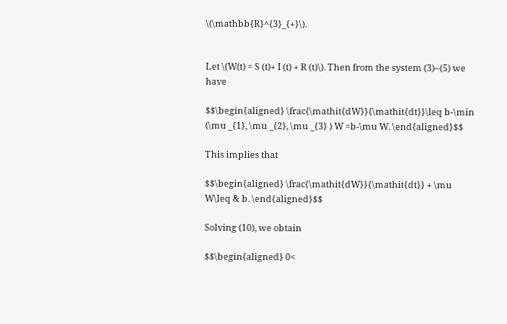\(\mathbb{R}^{3}_{+}\).


Let \(W(t) = S (t)+ I (t) + R (t)\). Then from the system (3)–(5) we have

$$\begin{aligned} \frac{\mathit{dW}}{\mathit{dt}}\leq b-\min (\mu _{1}, \mu _{2}, \mu _{3} ) W =b-\mu W. \end{aligned}$$

This implies that

$$\begin{aligned} \frac{\mathit{dW}}{\mathit{dt}} + \mu W\leq & b. \end{aligned}$$

Solving (10), we obtain

$$\begin{aligned} 0<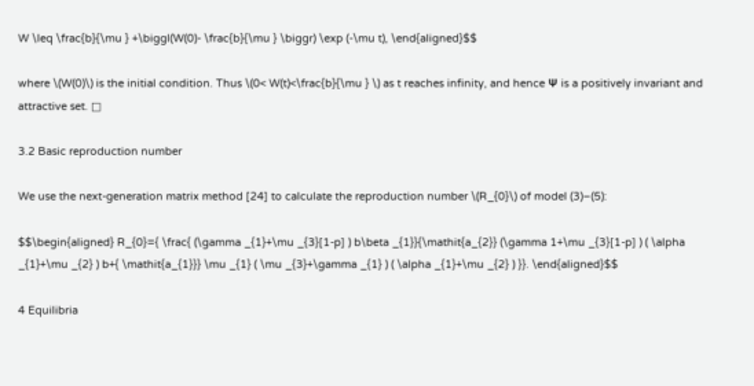W \leq \frac{b}{\mu } +\biggl(W(0)- \frac{b}{\mu } \biggr) \exp (-\mu t), \end{aligned}$$

where \(W(0)\) is the initial condition. Thus \(0< W(t)<\frac{b}{\mu } \) as t reaches infinity, and hence Ψ is a positively invariant and attractive set. □

3.2 Basic reproduction number

We use the next-generation matrix method [24] to calculate the reproduction number \(R_{0}\) of model (3)–(5):

$$\begin{aligned} R_{0}={ \frac{ (\gamma _{1}+\mu _{3}[1-p] ) b\beta _{1}}{\mathit{a_{2}} (\gamma 1+\mu _{3}[1-p] ) ( \alpha _{1}+\mu _{2} ) b+{ \mathit{a_{1}}} \mu _{1} ( \mu _{3}+\gamma _{1} ) ( \alpha _{1}+\mu _{2} ) }}. \end{aligned}$$

4 Equilibria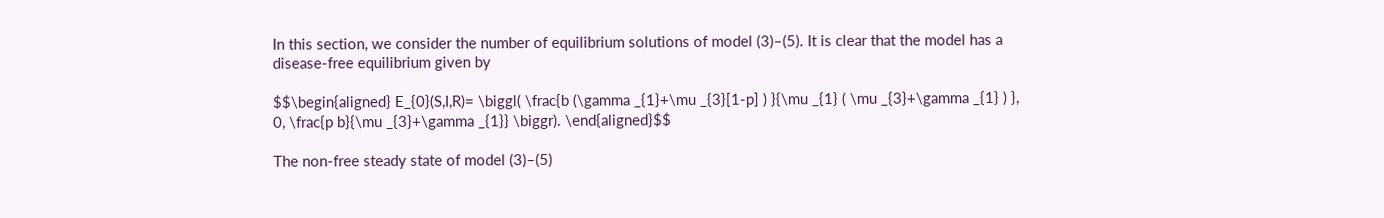In this section, we consider the number of equilibrium solutions of model (3)–(5). It is clear that the model has a disease-free equilibrium given by

$$\begin{aligned} E_{0}(S,I,R)= \biggl( \frac{b (\gamma _{1}+\mu _{3}[1-p] ) }{\mu _{1} ( \mu _{3}+\gamma _{1} ) }, 0, \frac{p b}{\mu _{3}+\gamma _{1}} \biggr). \end{aligned}$$

The non-free steady state of model (3)–(5)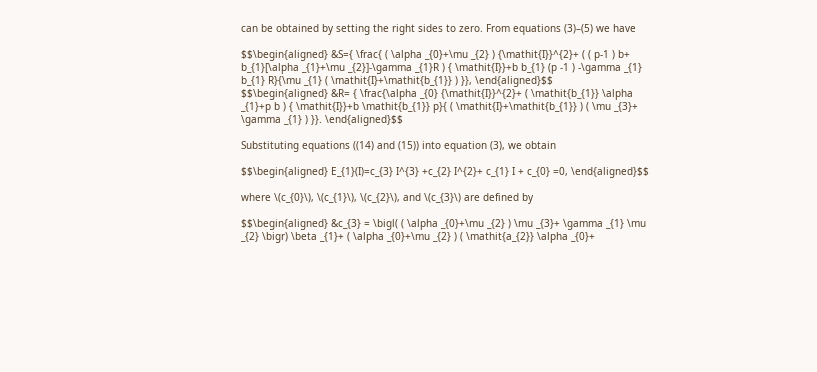can be obtained by setting the right sides to zero. From equations (3)–(5) we have

$$\begin{aligned} &S={ \frac{ ( \alpha _{0}+\mu _{2} ) {\mathit{I}}^{2}+ ( ( p-1 ) b+ b_{1}[\alpha _{1}+\mu _{2}]-\gamma _{1}R ) { \mathit{I}}+b b_{1} (p -1 ) -\gamma _{1} b_{1} R}{\mu _{1} ( \mathit{I}+\mathit{b_{1}} ) }}, \end{aligned}$$
$$\begin{aligned} &R= { \frac{\alpha _{0} {\mathit{I}}^{2}+ ( \mathit{b_{1}} \alpha _{1}+p b ) { \mathit{I}}+b \mathit{b_{1}} p}{ ( \mathit{I}+\mathit{b_{1}} ) ( \mu _{3}+ \gamma _{1} ) }}. \end{aligned}$$

Substituting equations ((14) and (15)) into equation (3), we obtain

$$\begin{aligned} E_{1}(I)=c_{3} I^{3} +c_{2} I^{2}+ c_{1} I + c_{0} =0, \end{aligned}$$

where \(c_{0}\), \(c_{1}\), \(c_{2}\), and \(c_{3}\) are defined by

$$\begin{aligned} &c_{3} = \bigl( ( \alpha _{0}+\mu _{2} ) \mu _{3}+ \gamma _{1} \mu _{2} \bigr) \beta _{1}+ ( \alpha _{0}+\mu _{2} ) ( \mathit{a_{2}} \alpha _{0}+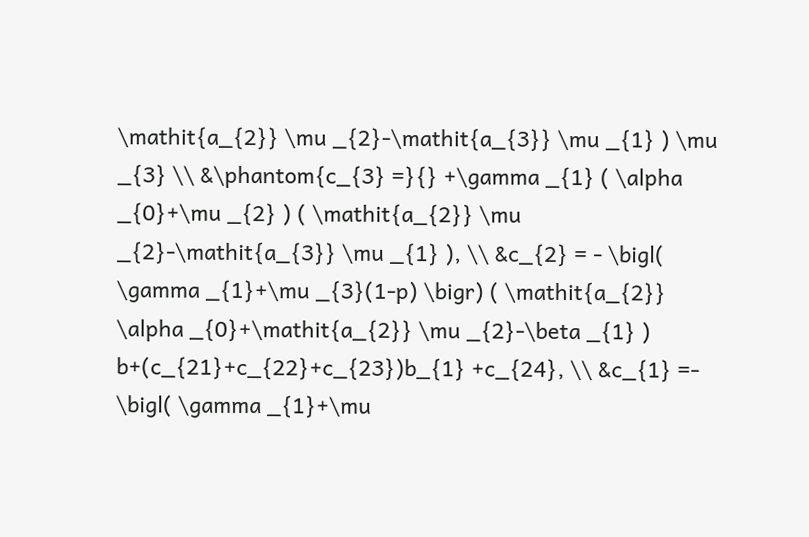\mathit{a_{2}} \mu _{2}-\mathit{a_{3}} \mu _{1} ) \mu _{3} \\ &\phantom{c_{3} =}{} +\gamma _{1} ( \alpha _{0}+\mu _{2} ) ( \mathit{a_{2}} \mu _{2}-\mathit{a_{3}} \mu _{1} ), \\ &c_{2} = - \bigl( \gamma _{1}+\mu _{3}(1-p) \bigr) ( \mathit{a_{2}} \alpha _{0}+\mathit{a_{2}} \mu _{2}-\beta _{1} ) b+(c_{21}+c_{22}+c_{23})b_{1} +c_{24}, \\ &c_{1} =- \bigl( \gamma _{1}+\mu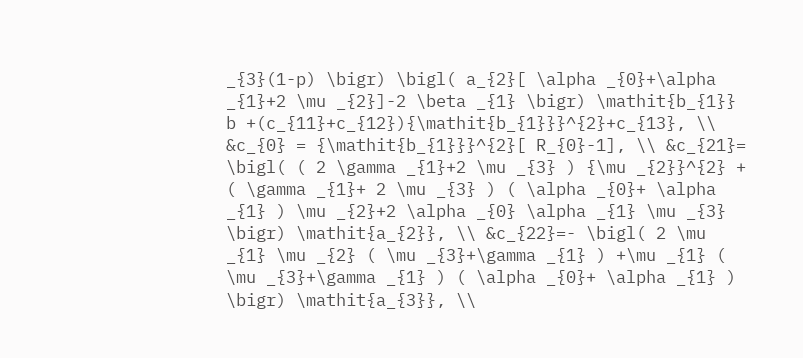_{3}(1-p) \bigr) \bigl( a_{2}[ \alpha _{0}+\alpha _{1}+2 \mu _{2}]-2 \beta _{1} \bigr) \mathit{b_{1}} b +(c_{11}+c_{12}){\mathit{b_{1}}}^{2}+c_{13}, \\ &c_{0} = {\mathit{b_{1}}}^{2}[ R_{0}-1], \\ &c_{21}= \bigl( ( 2 \gamma _{1}+2 \mu _{3} ) {\mu _{2}}^{2} + ( \gamma _{1}+ 2 \mu _{3} ) ( \alpha _{0}+ \alpha _{1} ) \mu _{2}+2 \alpha _{0} \alpha _{1} \mu _{3} \bigr) \mathit{a_{2}}, \\ &c_{22}=- \bigl( 2 \mu _{1} \mu _{2} ( \mu _{3}+\gamma _{1} ) +\mu _{1} ( \mu _{3}+\gamma _{1} ) ( \alpha _{0}+ \alpha _{1} ) \bigr) \mathit{a_{3}}, \\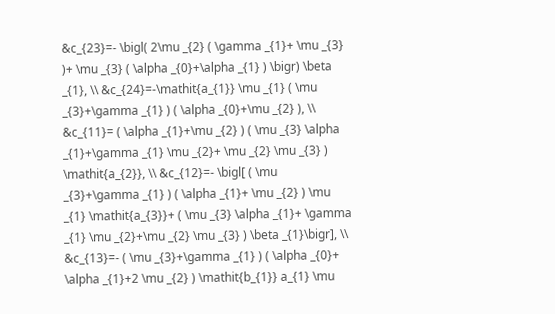&c_{23}=- \bigl( 2\mu _{2} ( \gamma _{1}+ \mu _{3} )+ \mu _{3} ( \alpha _{0}+\alpha _{1} ) \bigr) \beta _{1}, \\ &c_{24}=-\mathit{a_{1}} \mu _{1} ( \mu _{3}+\gamma _{1} ) ( \alpha _{0}+\mu _{2} ), \\ &c_{11}= ( \alpha _{1}+\mu _{2} ) ( \mu _{3} \alpha _{1}+\gamma _{1} \mu _{2}+ \mu _{2} \mu _{3} ) \mathit{a_{2}}, \\ &c_{12}=- \bigl[ ( \mu _{3}+\gamma _{1} ) ( \alpha _{1}+ \mu _{2} ) \mu _{1} \mathit{a_{3}}+ ( \mu _{3} \alpha _{1}+ \gamma _{1} \mu _{2}+\mu _{2} \mu _{3} ) \beta _{1}\bigr], \\ &c_{13}=- ( \mu _{3}+\gamma _{1} ) ( \alpha _{0}+ \alpha _{1}+2 \mu _{2} ) \mathit{b_{1}} a_{1} \mu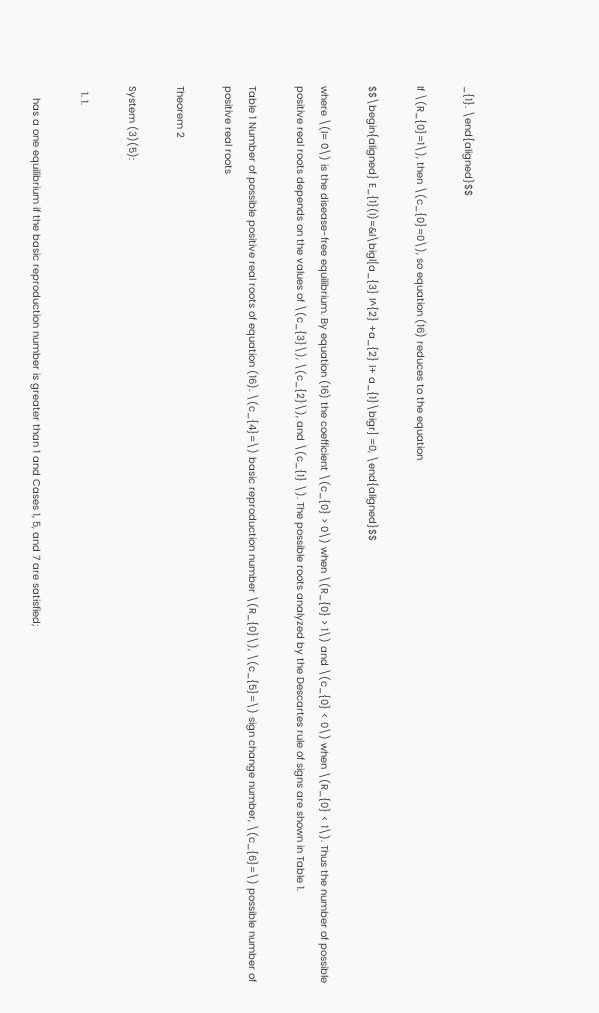_{1}. \end{aligned}$$

If \(R_{0}=1\), then \(c_{0}=0\), so equation (16) reduces to the equation

$$\begin{aligned} E_{1}(I)=&I\bigl[a_{3} I^{2} +a_{2} I+ a_{1}\bigr] =0, \end{aligned}$$

where \(I= 0\) is the disease-free equilibrium. By equation (16) the coefficient \(c_{0} > 0\) when \(R_{0} > 1\) and \(c_{0} < 0\) when \(R_{0} < 1\). Thus the number of possible positive real roots depends on the values of \(c_{3}\), \(c_{2}\), and \(c_{1} \). The possible roots analyzed by the Descartes rule of signs are shown in Table 1.

Table 1 Number of possible positive real roots of equation (16). \(c_{4}=\) basic reproduction number \(R_{0}\), \(c_{5}=\) sign change number, \(c_{6}=\) possible number of positive real roots

Theorem 2

System (3)(5):

  1. 1.

    has a one equilibrium if the basic reproduction number is greater than 1 and Cases 1, 5, and 7 are satisfied;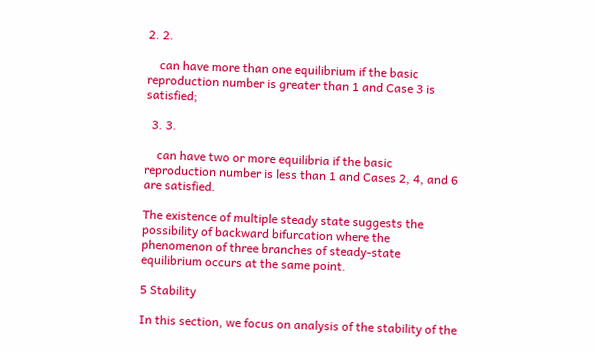2. 2.

    can have more than one equilibrium if the basic reproduction number is greater than 1 and Case 3 is satisfied;

  3. 3.

    can have two or more equilibria if the basic reproduction number is less than 1 and Cases 2, 4, and 6 are satisfied.

The existence of multiple steady state suggests the possibility of backward bifurcation where the phenomenon of three branches of steady-state equilibrium occurs at the same point.

5 Stability

In this section, we focus on analysis of the stability of the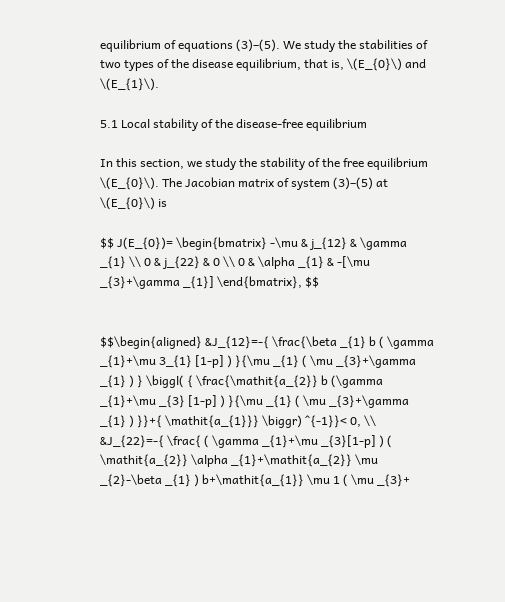equilibrium of equations (3)–(5). We study the stabilities of two types of the disease equilibrium, that is, \(E_{0}\) and \(E_{1}\).

5.1 Local stability of the disease-free equilibrium

In this section, we study the stability of the free equilibrium \(E_{0}\). The Jacobian matrix of system (3)–(5) at \(E_{0}\) is

$$ J(E_{0})= \begin{bmatrix} -\mu & j_{12} & \gamma _{1} \\ 0 & j_{22} & 0 \\ 0 & \alpha _{1} & -[\mu _{3}+\gamma _{1}] \end{bmatrix}, $$


$$\begin{aligned} &J_{12}=-{ \frac{\beta _{1} b ( \gamma _{1}+\mu 3_{1} [1-p] ) }{\mu _{1} ( \mu _{3}+\gamma _{1} ) } \biggl( { \frac{\mathit{a_{2}} b (\gamma _{1}+\mu _{3} [1-p] ) }{\mu _{1} ( \mu _{3}+\gamma _{1} ) }}+{ \mathit{a_{1}}} \biggr) ^{-1}}< 0, \\ &J_{22}=-{ \frac{ ( \gamma _{1}+\mu _{3}[1-p] ) ( \mathit{a_{2}} \alpha _{1}+\mathit{a_{2}} \mu _{2}-\beta _{1} ) b+\mathit{a_{1}} \mu 1 ( \mu _{3}+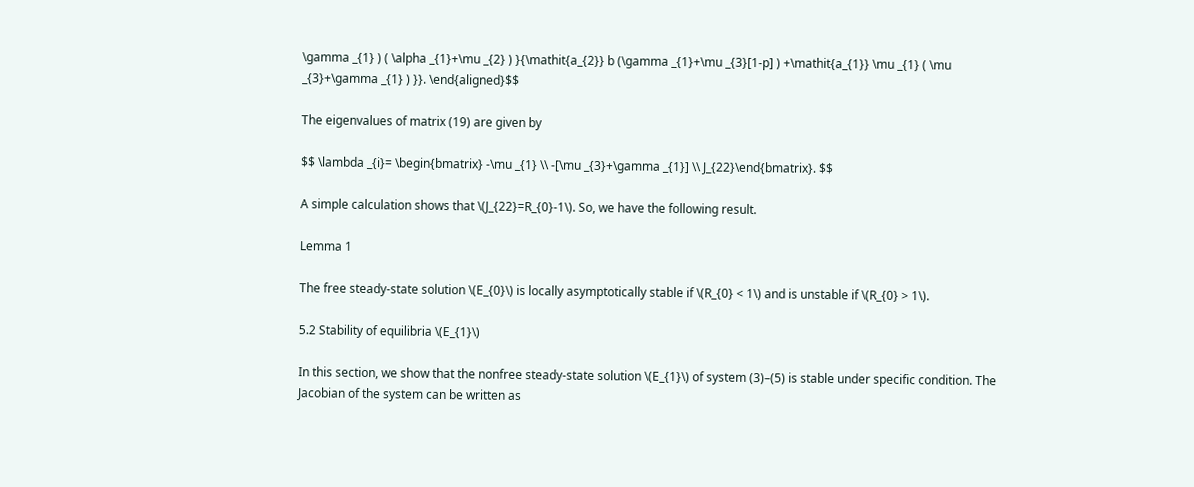\gamma _{1} ) ( \alpha _{1}+\mu _{2} ) }{\mathit{a_{2}} b (\gamma _{1}+\mu _{3}[1-p] ) +\mathit{a_{1}} \mu _{1} ( \mu _{3}+\gamma _{1} ) }}. \end{aligned}$$

The eigenvalues of matrix (19) are given by

$$ \lambda _{i}= \begin{bmatrix} -\mu _{1} \\ -[\mu _{3}+\gamma _{1}] \\ J_{22}\end{bmatrix}. $$

A simple calculation shows that \(J_{22}=R_{0}-1\). So, we have the following result.

Lemma 1

The free steady-state solution \(E_{0}\) is locally asymptotically stable if \(R_{0} < 1\) and is unstable if \(R_{0} > 1\).

5.2 Stability of equilibria \(E_{1}\)

In this section, we show that the nonfree steady-state solution \(E_{1}\) of system (3)–(5) is stable under specific condition. The Jacobian of the system can be written as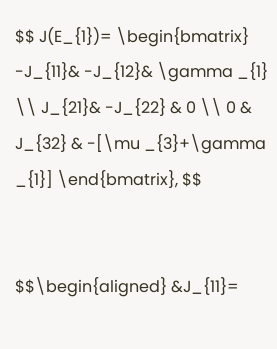$$ J(E_{1})= \begin{bmatrix} -J_{11}& -J_{12}& \gamma _{1} \\ J_{21}& -J_{22} & 0 \\ 0 & J_{32} & -[\mu _{3}+\gamma _{1}] \end{bmatrix}, $$


$$\begin{aligned} &J_{11}=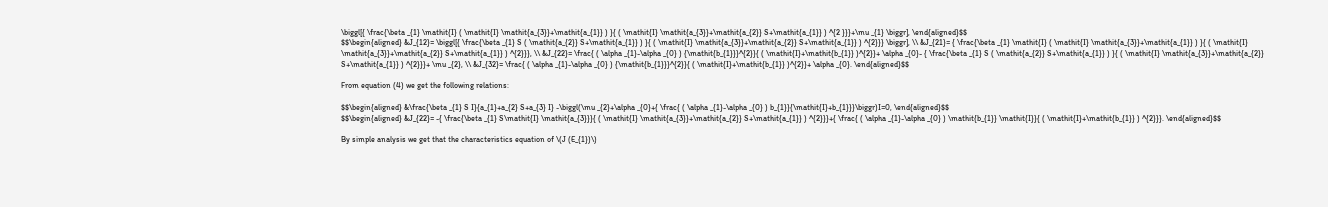\biggl[{ \frac{\beta _{1} \mathit{I} ( \mathit{I} \mathit{a_{3}}+\mathit{a_{1}} ) }{ ( \mathit{I} \mathit{a_{3}}+\mathit{a_{2}} S+\mathit{a_{1}} ) ^{2 }}}+\mu _{1} \biggr], \end{aligned}$$
$$\begin{aligned} &J_{12}= \biggl[{ \frac{\beta _{1} S ( \mathit{a_{2}} S+\mathit{a_{1}} ) }{ ( \mathit{I} \mathit{a_{3}}+\mathit{a_{2}} S+\mathit{a_{1}} ) ^{2}}} \biggr], \\ &J_{21}= { \frac{\beta _{1} \mathit{I} ( \mathit{I} \mathit{a_{3}}+\mathit{a_{1}} ) }{ ( \mathit{I} \mathit{a_{3}}+\mathit{a_{2}} S+\mathit{a_{1}} ) ^{2}}}, \\ &J_{22}= \frac{ ( \alpha _{1}-\alpha _{0} ) {\mathit{b_{1}}}^{2}}{ ( \mathit{I}+\mathit{b_{1}} )^{2}}+ \alpha _{0}- { \frac{\beta _{1} S ( \mathit{a_{2}} S+\mathit{a_{1}} ) }{ ( \mathit{I} \mathit{a_{3}}+\mathit{a_{2}} S+\mathit{a_{1}} ) ^{2}}}+ \mu _{2}, \\ &J_{32}= \frac{ ( \alpha _{1}-\alpha _{0} ) {\mathit{b_{1}}}^{2}}{ ( \mathit{I}+\mathit{b_{1}} )^{2}}+ \alpha _{0}. \end{aligned}$$

From equation (4) we get the following relations:

$$\begin{aligned} &\frac{\beta _{1} S I}{a_{1}+a_{2} S+a_{3} I} -\biggl(\mu _{2}+\alpha _{0}+{ \frac{ ( \alpha _{1}-\alpha _{0} ) b_{1}}{\mathit{I}+b_{1}}}\biggr)I=0, \end{aligned}$$
$$\begin{aligned} &J_{22}= -{ \frac{\beta _{1} S\mathit{I} \mathit{a_{3}}}{ ( \mathit{I} \mathit{a_{3}}+\mathit{a_{2}} S+\mathit{a_{1}} ) ^{2}}}+{ \frac{ ( \alpha _{1}-\alpha _{0} ) \mathit{b_{1}} \mathit{I}}{ ( \mathit{I}+\mathit{b_{1}} ) ^{2}}}. \end{aligned}$$

By simple analysis we get that the characteristics equation of \(J (E_{1})\)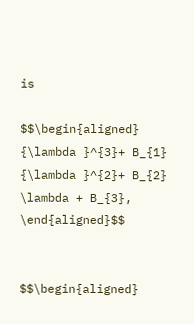is

$$\begin{aligned} {\lambda }^{3}+ B_{1} {\lambda }^{2}+ B_{2} \lambda + B_{3}, \end{aligned}$$


$$\begin{aligned}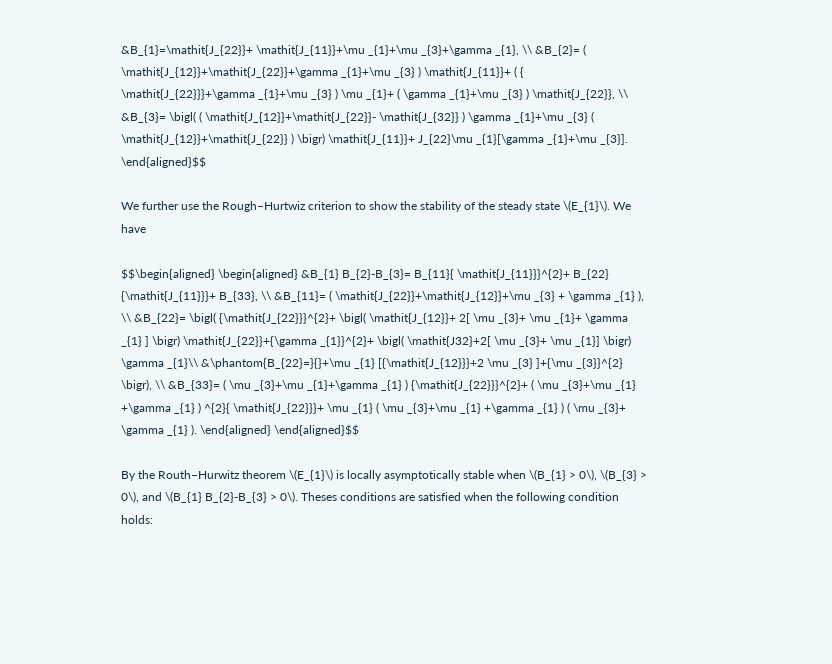&B_{1}=\mathit{J_{22}}+ \mathit{J_{11}}+\mu _{1}+\mu _{3}+\gamma _{1}, \\ &B_{2}= ( \mathit{J_{12}}+\mathit{J_{22}}+\gamma _{1}+\mu _{3} ) \mathit{J_{11}}+ ( { \mathit{J_{22}}}+\gamma _{1}+\mu _{3} ) \mu _{1}+ ( \gamma _{1}+\mu _{3} ) \mathit{J_{22}}, \\ &B_{3}= \bigl( ( \mathit{J_{12}}+\mathit{J_{22}}- \mathit{J_{32}} ) \gamma _{1}+\mu _{3} ( \mathit{J_{12}}+\mathit{J_{22}} ) \bigr) \mathit{J_{11}}+ J_{22}\mu _{1}[\gamma _{1}+\mu _{3}]. \end{aligned}$$

We further use the Rough–Hurtwiz criterion to show the stability of the steady state \(E_{1}\). We have

$$\begin{aligned} \begin{aligned} &B_{1} B_{2}-B_{3}= B_{11}{ \mathit{J_{11}}}^{2}+ B_{22} {\mathit{J_{11}}}+ B_{33}, \\ &B_{11}= ( \mathit{J_{22}}+\mathit{J_{12}}+\mu _{3} + \gamma _{1} ), \\ &B_{22}= \bigl( {\mathit{J_{22}}}^{2}+ \bigl( \mathit{J_{12}}+ 2[ \mu _{3}+ \mu _{1}+ \gamma _{1} ] \bigr) \mathit{J_{22}}+{\gamma _{1}}^{2}+ \bigl( \mathit{J32}+2[ \mu _{3}+ \mu _{1}] \bigr) \gamma _{1}\\ &\phantom{B_{22}=}{}+\mu _{1} [{\mathit{J_{12}}}+2 \mu _{3} ]+{\mu _{3}}^{2} \bigr), \\ &B_{33}= ( \mu _{3}+\mu _{1}+\gamma _{1} ) {\mathit{J_{22}}}^{2}+ ( \mu _{3}+\mu _{1} +\gamma _{1} ) ^{2}{ \mathit{J_{22}}}+ \mu _{1} ( \mu _{3}+\mu _{1} +\gamma _{1} ) ( \mu _{3}+ \gamma _{1} ). \end{aligned} \end{aligned}$$

By the Routh–Hurwitz theorem \(E_{1}\) is locally asymptotically stable when \(B_{1} > 0\), \(B_{3} > 0\), and \(B_{1} B_{2}-B_{3} > 0\). Theses conditions are satisfied when the following condition holds: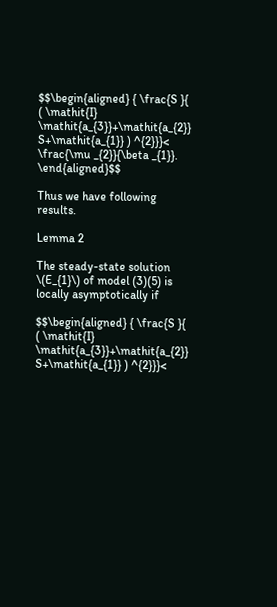$$\begin{aligned} { \frac{S }{ ( \mathit{I} \mathit{a_{3}}+\mathit{a_{2}} S+\mathit{a_{1}} ) ^{2}}}< \frac{\mu _{2}}{\beta _{1}}. \end{aligned}$$

Thus we have following results.

Lemma 2

The steady-state solution \(E_{1}\) of model (3)(5) is locally asymptotically if

$$\begin{aligned} { \frac{S }{ ( \mathit{I} \mathit{a_{3}}+\mathit{a_{2}} S+\mathit{a_{1}} ) ^{2}}}<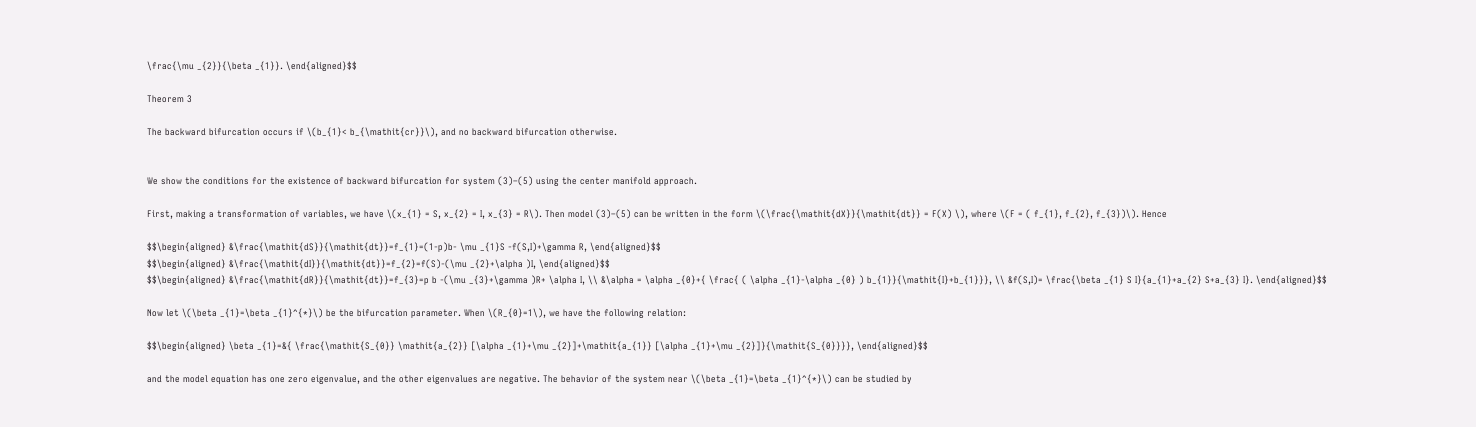\frac{\mu _{2}}{\beta _{1}}. \end{aligned}$$

Theorem 3

The backward bifurcation occurs if \(b_{1}< b_{\mathit{cr}}\), and no backward bifurcation otherwise.


We show the conditions for the existence of backward bifurcation for system (3)–(5) using the center manifold approach.

First, making a transformation of variables, we have \(x_{1} = S, x_{2} = I, x_{3} = R\). Then model (3)–(5) can be written in the form \(\frac{\mathit{dX}}{\mathit{dt}} = F(X) \), where \(F = ( f_{1}, f_{2}, f_{3})\). Hence

$$\begin{aligned} &\frac{\mathit{dS}}{\mathit{dt}}=f_{1}=(1-p)b- \mu _{1}S -f(S,I)+\gamma R, \end{aligned}$$
$$\begin{aligned} &\frac{\mathit{dI}}{\mathit{dt}}=f_{2}=f(S)-(\mu _{2}+\alpha )I, \end{aligned}$$
$$\begin{aligned} &\frac{\mathit{dR}}{\mathit{dt}}=f_{3}=p b -(\mu _{3}+\gamma )R+ \alpha I, \\ &\alpha = \alpha _{0}+{ \frac{ ( \alpha _{1}-\alpha _{0} ) b_{1}}{\mathit{I}+b_{1}}}, \\ &f(S,I)= \frac{\beta _{1} S I}{a_{1}+a_{2} S+a_{3} I}. \end{aligned}$$

Now let \(\beta _{1}=\beta _{1}^{*}\) be the bifurcation parameter. When \(R_{0}=1\), we have the following relation:

$$\begin{aligned} \beta _{1}=&{ \frac{\mathit{S_{0}} \mathit{a_{2}} [\alpha _{1}+\mu _{2}]+\mathit{a_{1}} [\alpha _{1}+\mu _{2}]}{\mathit{S_{0}}}}, \end{aligned}$$

and the model equation has one zero eigenvalue, and the other eigenvalues are negative. The behavior of the system near \(\beta _{1}=\beta _{1}^{*}\) can be studied by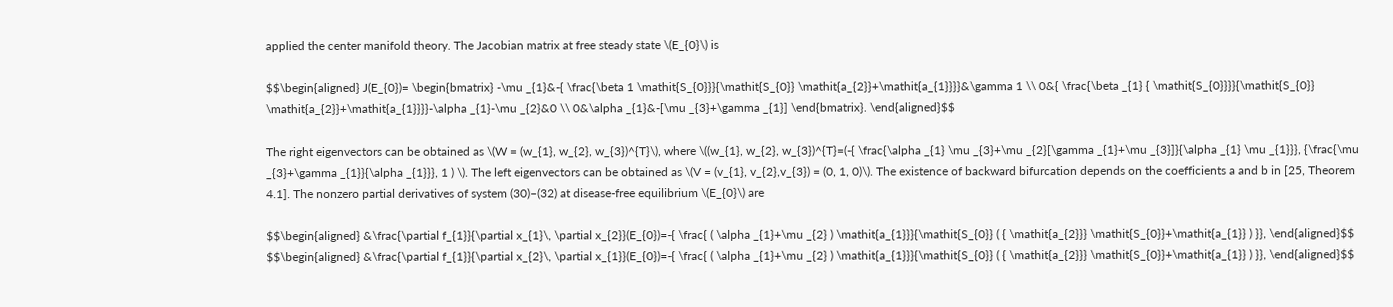applied the center manifold theory. The Jacobian matrix at free steady state \(E_{0}\) is

$$\begin{aligned} J(E_{0})= \begin{bmatrix} -\mu _{1}&-{ \frac{\beta 1 \mathit{S_{0}}}{\mathit{S_{0}} \mathit{a_{2}}+\mathit{a_{1}}}}&\gamma 1 \\ 0&{ \frac{\beta _{1} { \mathit{S_{0}}}}{\mathit{S_{0}} \mathit{a_{2}}+\mathit{a_{1}}}}-\alpha _{1}-\mu _{2}&0 \\ 0&\alpha _{1}&-[\mu _{3}+\gamma _{1}] \end{bmatrix}. \end{aligned}$$

The right eigenvectors can be obtained as \(W = (w_{1}, w_{2}, w_{3})^{T}\), where \((w_{1}, w_{2}, w_{3})^{T}=(-{ \frac{\alpha _{1} \mu _{3}+\mu _{2}[\gamma _{1}+\mu _{3}]}{\alpha _{1} \mu _{1}}}, {\frac{\mu _{3}+\gamma _{1}}{\alpha _{1}}}, 1 ) \). The left eigenvectors can be obtained as \(V = (v_{1}, v_{2},v_{3}) = (0, 1, 0)\). The existence of backward bifurcation depends on the coefficients a and b in [25, Theorem 4.1]. The nonzero partial derivatives of system (30)–(32) at disease-free equilibrium \(E_{0}\) are

$$\begin{aligned} &\frac{\partial f_{1}}{\partial x_{1}\, \partial x_{2}}(E_{0})=-{ \frac{ ( \alpha _{1}+\mu _{2} ) \mathit{a_{1}}}{\mathit{S_{0}} ( { \mathit{a_{2}}} \mathit{S_{0}}+\mathit{a_{1}} ) }}, \end{aligned}$$
$$\begin{aligned} &\frac{\partial f_{1}}{\partial x_{2}\, \partial x_{1}}(E_{0})=-{ \frac{ ( \alpha _{1}+\mu _{2} ) \mathit{a_{1}}}{\mathit{S_{0}} ( { \mathit{a_{2}}} \mathit{S_{0}}+\mathit{a_{1}} ) }}, \end{aligned}$$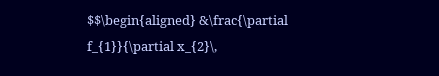$$\begin{aligned} &\frac{\partial f_{1}}{\partial x_{2}\,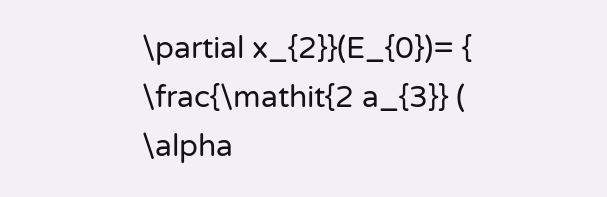\partial x_{2}}(E_{0})= { \frac{\mathit{2 a_{3}} ( \alpha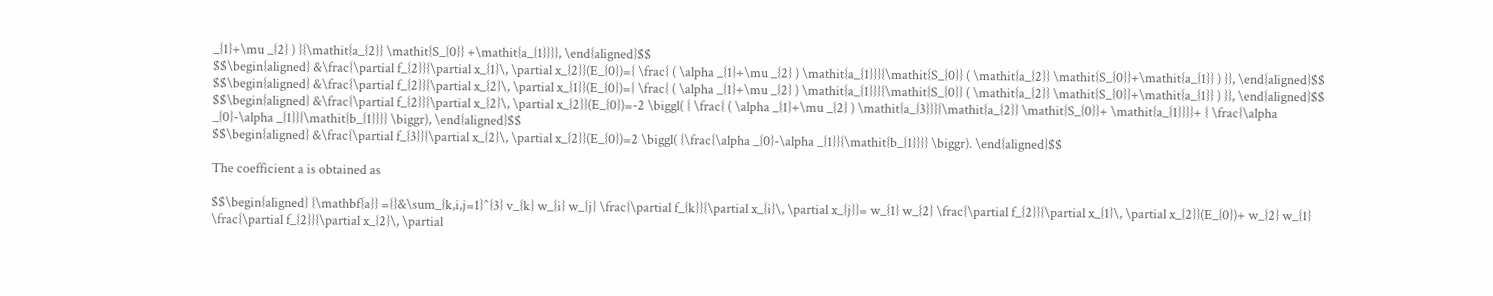_{1}+\mu _{2} ) }{\mathit{a_{2}} \mathit{S_{0}} +\mathit{a_{1}}}}, \end{aligned}$$
$$\begin{aligned} &\frac{\partial f_{2}}{\partial x_{1}\, \partial x_{2}}(E_{0})={ \frac{ ( \alpha _{1}+\mu _{2} ) \mathit{a_{1}}}{\mathit{S_{0}} ( \mathit{a_{2}} \mathit{S_{0}}+\mathit{a_{1}} ) }}, \end{aligned}$$
$$\begin{aligned} &\frac{\partial f_{2}}{\partial x_{2}\, \partial x_{1}}(E_{0})={ \frac{ ( \alpha _{1}+\mu _{2} ) \mathit{a_{1}}}{\mathit{S_{0}} ( \mathit{a_{2}} \mathit{S_{0}}+\mathit{a_{1}} ) }}, \end{aligned}$$
$$\begin{aligned} &\frac{\partial f_{2}}{\partial x_{2}\, \partial x_{2}}(E_{0})=-2 \biggl( { \frac{ ( \alpha _{1}+\mu _{2} ) \mathit{a_{3}}}{\mathit{a_{2}} \mathit{S_{0}}+ \mathit{a_{1}}}}+ { \frac{\alpha _{0}-\alpha _{1}}{\mathit{b_{1}}}} \biggr), \end{aligned}$$
$$\begin{aligned} &\frac{\partial f_{3}}{\partial x_{2}\, \partial x_{2}}(E_{0})=2 \biggl( {\frac{\alpha _{0}-\alpha _{1}}{\mathit{b_{1}}}} \biggr). \end{aligned}$$

The coefficient a is obtained as

$$\begin{aligned} {\mathbf{a}} ={}&\sum_{k,i,j=1}^{3} v_{k} w_{i} w_{j} \frac{\partial f_{k}}{\partial x_{i}\, \partial x_{j}}= w_{1} w_{2} \frac{\partial f_{2}}{\partial x_{1}\, \partial x_{2}}(E_{0})+ w_{2} w_{1} \frac{\partial f_{2}}{\partial x_{2}\, \partial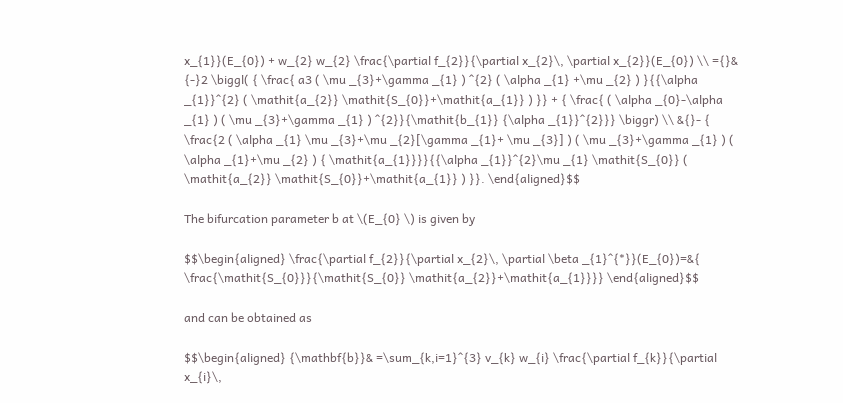x_{1}}(E_{0}) + w_{2} w_{2} \frac{\partial f_{2}}{\partial x_{2}\, \partial x_{2}}(E_{0}) \\ ={}& {-}2 \biggl( { \frac{ a3 ( \mu _{3}+\gamma _{1} ) ^{2} ( \alpha _{1} +\mu _{2} ) }{{\alpha _{1}}^{2} ( \mathit{a_{2}} \mathit{S_{0}}+\mathit{a_{1}} ) }} + { \frac{ ( \alpha _{0}-\alpha _{1} ) ( \mu _{3}+\gamma _{1} ) ^{2}}{\mathit{b_{1}} {\alpha _{1}}^{2}}} \biggr) \\ &{}- { \frac{2 ( \alpha _{1} \mu _{3}+\mu _{2}[\gamma _{1}+ \mu _{3}] ) ( \mu _{3}+\gamma _{1} ) ( \alpha _{1}+\mu _{2} ) { \mathit{a_{1}}}}{{\alpha _{1}}^{2}\mu _{1} \mathit{S_{0}} ( \mathit{a_{2}} \mathit{S_{0}}+\mathit{a_{1}} ) }}. \end{aligned}$$

The bifurcation parameter b at \(E_{0} \) is given by

$$\begin{aligned} \frac{\partial f_{2}}{\partial x_{2}\, \partial \beta _{1}^{*}}(E_{0})=&{ \frac{\mathit{S_{0}}}{\mathit{S_{0}} \mathit{a_{2}}+\mathit{a_{1}}}} \end{aligned}$$

and can be obtained as

$$\begin{aligned} {\mathbf{b}}& =\sum_{k,i=1}^{3} v_{k} w_{i} \frac{\partial f_{k}}{\partial x_{i}\,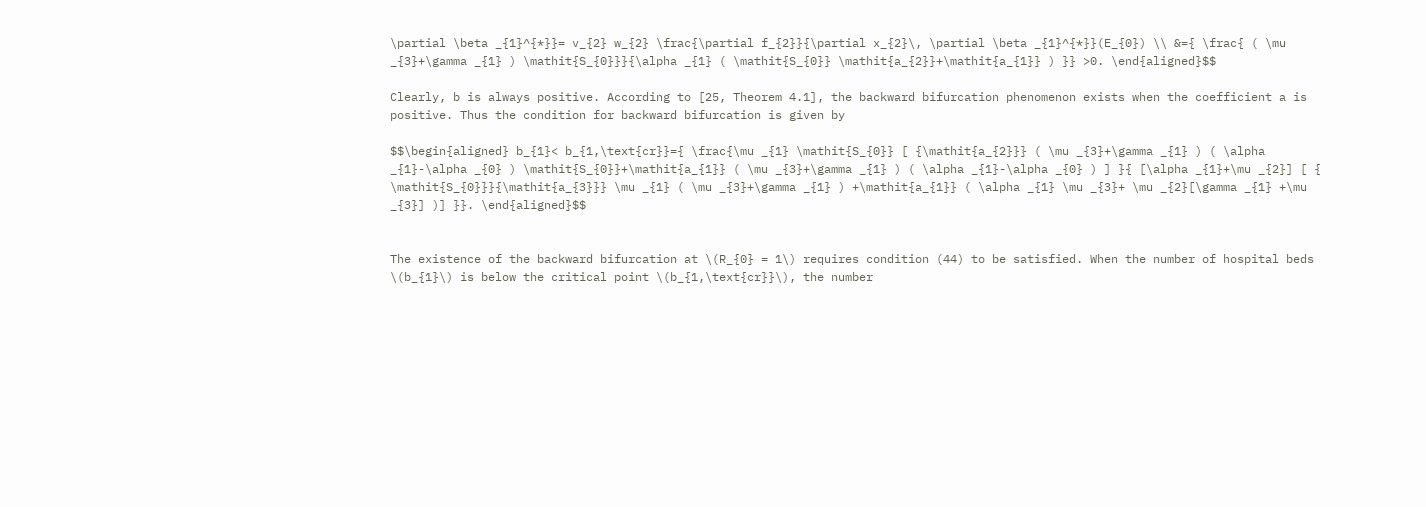\partial \beta _{1}^{*}}= v_{2} w_{2} \frac{\partial f_{2}}{\partial x_{2}\, \partial \beta _{1}^{*}}(E_{0}) \\ &={ \frac{ ( \mu _{3}+\gamma _{1} ) \mathit{S_{0}}}{\alpha _{1} ( \mathit{S_{0}} \mathit{a_{2}}+\mathit{a_{1}} ) }} >0. \end{aligned}$$

Clearly, b is always positive. According to [25, Theorem 4.1], the backward bifurcation phenomenon exists when the coefficient a is positive. Thus the condition for backward bifurcation is given by

$$\begin{aligned} b_{1}< b_{1,\text{cr}}={ \frac{\mu _{1} \mathit{S_{0}} [ {\mathit{a_{2}}} ( \mu _{3}+\gamma _{1} ) ( \alpha _{1}-\alpha _{0} ) \mathit{S_{0}}+\mathit{a_{1}} ( \mu _{3}+\gamma _{1} ) ( \alpha _{1}-\alpha _{0} ) ] }{ [\alpha _{1}+\mu _{2}] [ { \mathit{S_{0}}}{\mathit{a_{3}}} \mu _{1} ( \mu _{3}+\gamma _{1} ) +\mathit{a_{1}} ( \alpha _{1} \mu _{3}+ \mu _{2}[\gamma _{1} +\mu _{3}] )] }}. \end{aligned}$$


The existence of the backward bifurcation at \(R_{0} = 1\) requires condition (44) to be satisfied. When the number of hospital beds \(b_{1}\) is below the critical point \(b_{1,\text{cr}}\), the number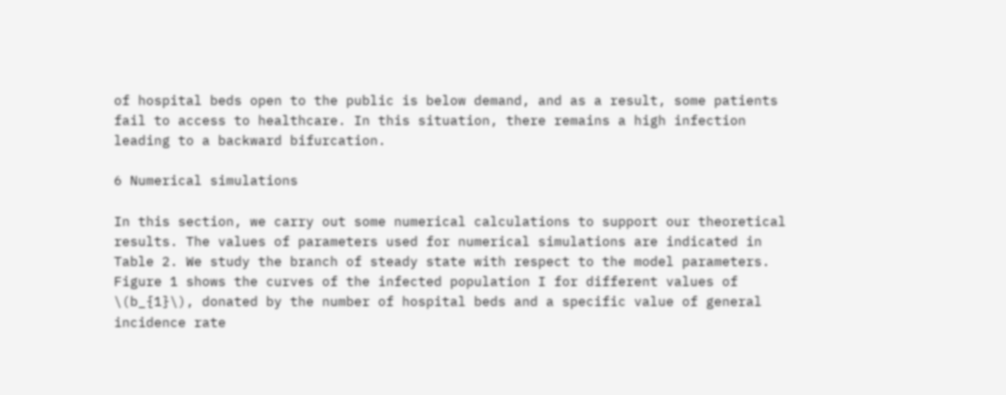of hospital beds open to the public is below demand, and as a result, some patients fail to access to healthcare. In this situation, there remains a high infection leading to a backward bifurcation.

6 Numerical simulations

In this section, we carry out some numerical calculations to support our theoretical results. The values of parameters used for numerical simulations are indicated in Table 2. We study the branch of steady state with respect to the model parameters. Figure 1 shows the curves of the infected population I for different values of \(b_{1}\), donated by the number of hospital beds and a specific value of general incidence rate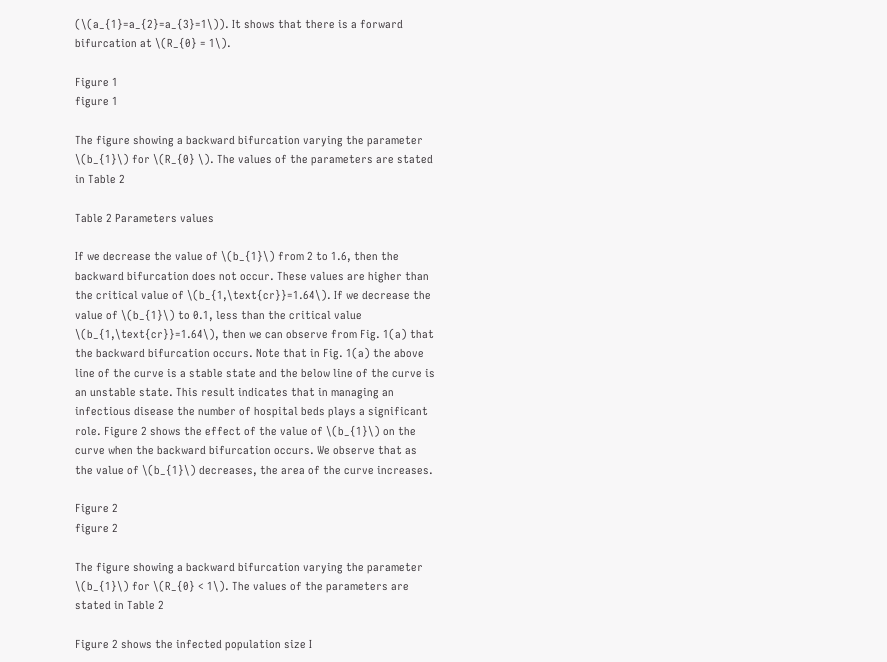(\(a_{1}=a_{2}=a_{3}=1\)). It shows that there is a forward bifurcation at \(R_{0} = 1\).

Figure 1
figure 1

The figure showing a backward bifurcation varying the parameter \(b_{1}\) for \(R_{0} \). The values of the parameters are stated in Table 2

Table 2 Parameters values

If we decrease the value of \(b_{1}\) from 2 to 1.6, then the backward bifurcation does not occur. These values are higher than the critical value of \(b_{1,\text{cr}}=1.64\). If we decrease the value of \(b_{1}\) to 0.1, less than the critical value \(b_{1,\text{cr}}=1.64\), then we can observe from Fig. 1(a) that the backward bifurcation occurs. Note that in Fig. 1(a) the above line of the curve is a stable state and the below line of the curve is an unstable state. This result indicates that in managing an infectious disease the number of hospital beds plays a significant role. Figure 2 shows the effect of the value of \(b_{1}\) on the curve when the backward bifurcation occurs. We observe that as the value of \(b_{1}\) decreases, the area of the curve increases.

Figure 2
figure 2

The figure showing a backward bifurcation varying the parameter \(b_{1}\) for \(R_{0} < 1\). The values of the parameters are stated in Table 2

Figure 2 shows the infected population size I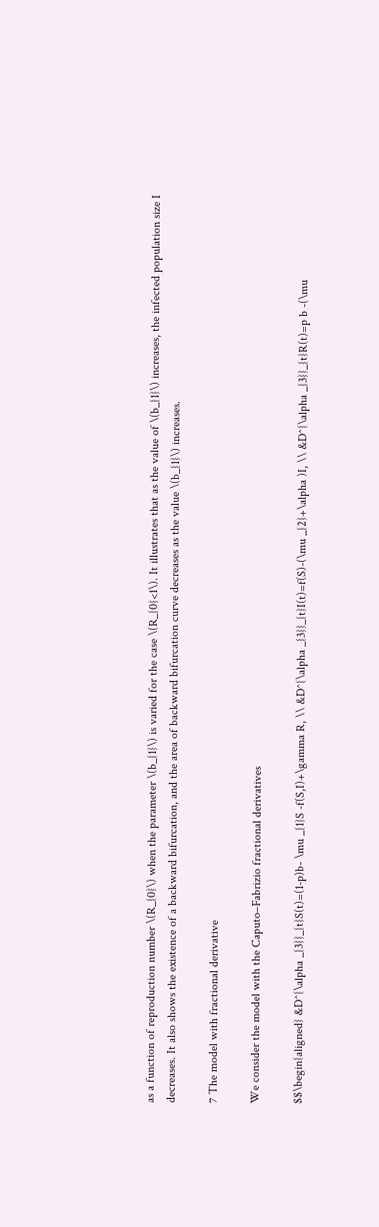as a function of reproduction number \(R_{0}\) when the parameter \(b_{1}\) is varied for the case \(R_{0}<1\). It illustrates that as the value of \(b_{1}\) increases, the infected population size I decreases. It also shows the existence of a backward bifurcation, and the area of backward bifurcation curve decreases as the value \(b_{1}\) increases.

7 The model with fractional derivative

We consider the model with the Caputo–Fabrizio fractional derivatives

$$\begin{aligned} &D^{\alpha _{3}}_{t}S(t)=(1-p)b- \mu _{1}S -f(S,I)+\gamma R, \\ &D^{\alpha _{3}}_{t}I(t)=f(S)-(\mu _{2}+\alpha )I, \\ &D^{\alpha _{3}}_{t}R(t)=p b -(\mu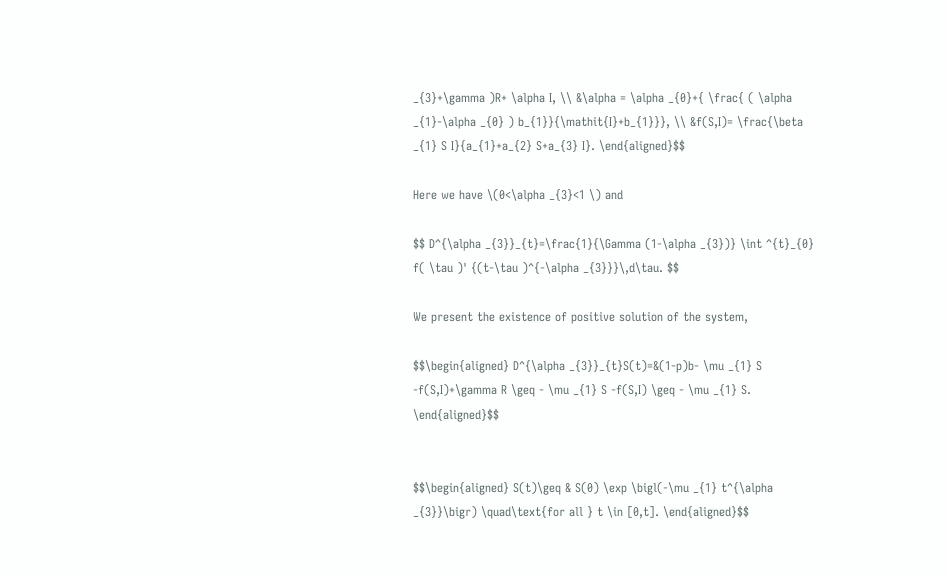_{3}+\gamma )R+ \alpha I, \\ &\alpha = \alpha _{0}+{ \frac{ ( \alpha _{1}-\alpha _{0} ) b_{1}}{\mathit{I}+b_{1}}}, \\ &f(S,I)= \frac{\beta _{1} S I}{a_{1}+a_{2} S+a_{3} I}. \end{aligned}$$

Here we have \(0<\alpha _{3}<1 \) and

$$ D^{\alpha _{3}}_{t}=\frac{1}{\Gamma (1-\alpha _{3})} \int ^{t}_{0} f( \tau )' {(t-\tau )^{-\alpha _{3}}}\,d\tau. $$

We present the existence of positive solution of the system,

$$\begin{aligned} D^{\alpha _{3}}_{t}S(t)=&(1-p)b- \mu _{1} S -f(S,I)+\gamma R \geq - \mu _{1} S -f(S,I) \geq - \mu _{1} S. \end{aligned}$$


$$\begin{aligned} S(t)\geq & S(0) \exp \bigl(-\mu _{1} t^{\alpha _{3}}\bigr) \quad\text{for all } t \in [0,t]. \end{aligned}$$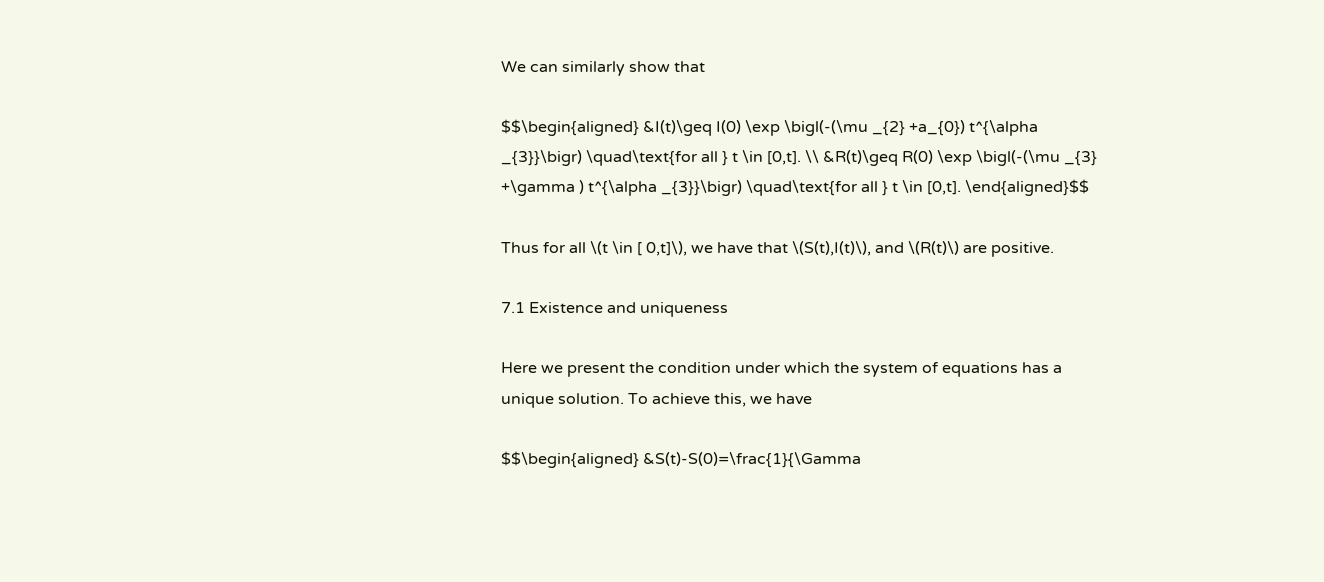We can similarly show that

$$\begin{aligned} &I(t)\geq I(0) \exp \bigl(-(\mu _{2} +a_{0}) t^{\alpha _{3}}\bigr) \quad\text{for all } t \in [0,t]. \\ &R(t)\geq R(0) \exp \bigl(-(\mu _{3} +\gamma ) t^{\alpha _{3}}\bigr) \quad\text{for all } t \in [0,t]. \end{aligned}$$

Thus for all \(t \in [ 0,t]\), we have that \(S(t),I(t)\), and \(R(t)\) are positive.

7.1 Existence and uniqueness

Here we present the condition under which the system of equations has a unique solution. To achieve this, we have

$$\begin{aligned} &S(t)-S(0)=\frac{1}{\Gamma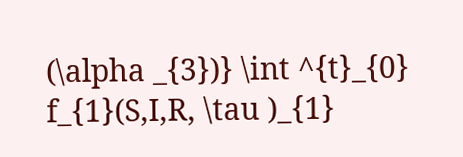(\alpha _{3})} \int ^{t}_{0} f_{1}(S,I,R, \tau )_{1}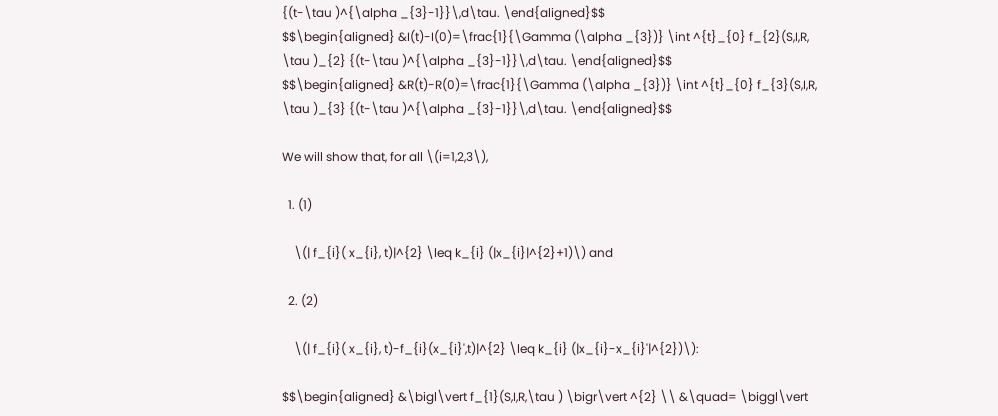{(t-\tau )^{\alpha _{3}-1}}\,d\tau. \end{aligned}$$
$$\begin{aligned} &I(t)-I(0)=\frac{1}{\Gamma (\alpha _{3})} \int ^{t}_{0} f_{2}(S,I,R, \tau )_{2} {(t-\tau )^{\alpha _{3}-1}}\,d\tau. \end{aligned}$$
$$\begin{aligned} &R(t)-R(0)=\frac{1}{\Gamma (\alpha _{3})} \int ^{t}_{0} f_{3}(S,I,R, \tau )_{3} {(t-\tau )^{\alpha _{3}-1}}\,d\tau. \end{aligned}$$

We will show that, for all \(i=1,2,3\),

  1. (1)

    \(| f_{i}( x_{i}, t)|^{2} \leq k_{i} (|x_{i}|^{2}+1)\) and

  2. (2)

    \(| f_{i}( x_{i}, t)-f_{i}(x_{i}',t)|^{2} \leq k_{i} (|x_{i}-x_{i}'|^{2})\):

$$\begin{aligned} &\bigl\vert f_{1}(S,I,R,\tau ) \bigr\vert ^{2} \\ &\quad= \biggl\vert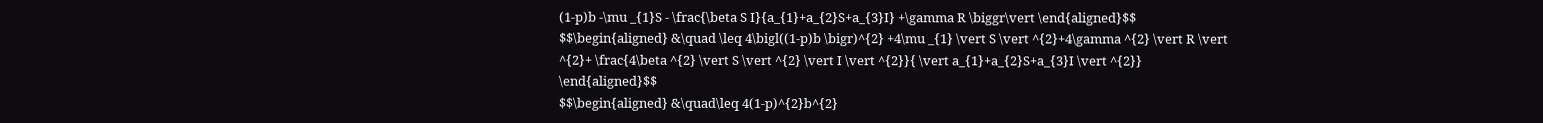(1-p)b -\mu _{1}S - \frac{\beta S I}{a_{1}+a_{2}S+a_{3}I} +\gamma R \biggr\vert \end{aligned}$$
$$\begin{aligned} &\quad \leq 4\bigl((1-p)b \bigr)^{2} +4\mu _{1} \vert S \vert ^{2}+4\gamma ^{2} \vert R \vert ^{2}+ \frac{4\beta ^{2} \vert S \vert ^{2} \vert I \vert ^{2}}{ \vert a_{1}+a_{2}S+a_{3}I \vert ^{2}} \end{aligned}$$
$$\begin{aligned} &\quad\leq 4(1-p)^{2}b^{2}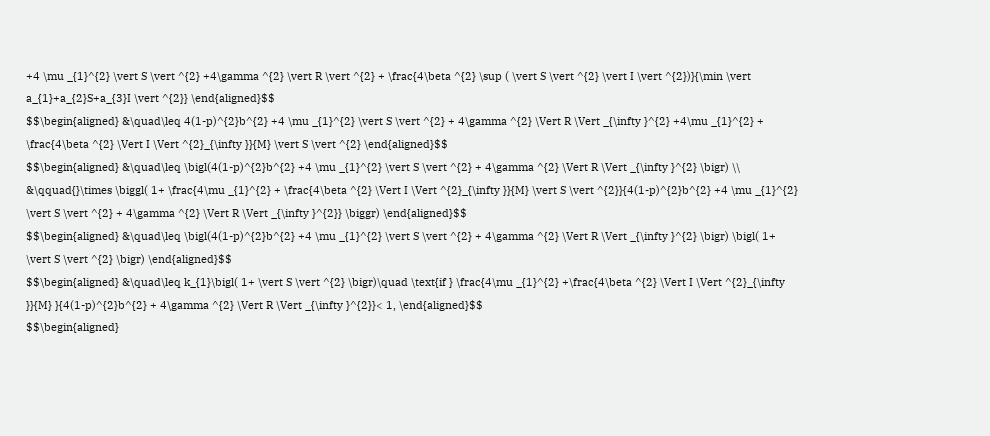+4 \mu _{1}^{2} \vert S \vert ^{2} +4\gamma ^{2} \vert R \vert ^{2} + \frac{4\beta ^{2} \sup ( \vert S \vert ^{2} \vert I \vert ^{2})}{\min \vert a_{1}+a_{2}S+a_{3}I \vert ^{2}} \end{aligned}$$
$$\begin{aligned} &\quad\leq 4(1-p)^{2}b^{2} +4 \mu _{1}^{2} \vert S \vert ^{2} + 4\gamma ^{2} \Vert R \Vert _{\infty }^{2} +4\mu _{1}^{2} + \frac{4\beta ^{2} \Vert I \Vert ^{2}_{\infty }}{M} \vert S \vert ^{2} \end{aligned}$$
$$\begin{aligned} &\quad\leq \bigl(4(1-p)^{2}b^{2} +4 \mu _{1}^{2} \vert S \vert ^{2} + 4\gamma ^{2} \Vert R \Vert _{\infty }^{2} \bigr) \\ &\qquad{}\times \biggl( 1+ \frac{4\mu _{1}^{2} + \frac{4\beta ^{2} \Vert I \Vert ^{2}_{\infty }}{M} \vert S \vert ^{2}}{4(1-p)^{2}b^{2} +4 \mu _{1}^{2} \vert S \vert ^{2} + 4\gamma ^{2} \Vert R \Vert _{\infty }^{2}} \biggr) \end{aligned}$$
$$\begin{aligned} &\quad\leq \bigl(4(1-p)^{2}b^{2} +4 \mu _{1}^{2} \vert S \vert ^{2} + 4\gamma ^{2} \Vert R \Vert _{\infty }^{2} \bigr) \bigl( 1+ \vert S \vert ^{2} \bigr) \end{aligned}$$
$$\begin{aligned} &\quad\leq k_{1}\bigl( 1+ \vert S \vert ^{2} \bigr)\quad \text{if } \frac{4\mu _{1}^{2} +\frac{4\beta ^{2} \Vert I \Vert ^{2}_{\infty }}{M} }{4(1-p)^{2}b^{2} + 4\gamma ^{2} \Vert R \Vert _{\infty }^{2}}< 1, \end{aligned}$$
$$\begin{aligned}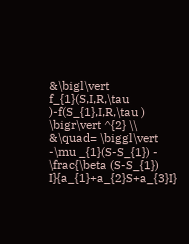&\bigl\vert f_{1}(S,I,R,\tau )-f(S_{1},I,R,\tau ) \bigr\vert ^{2} \\ &\quad= \biggl\vert -\mu _{1}(S-S_{1}) - \frac{\beta (S-S_{1}) I}{a_{1}+a_{2}S+a_{3}I}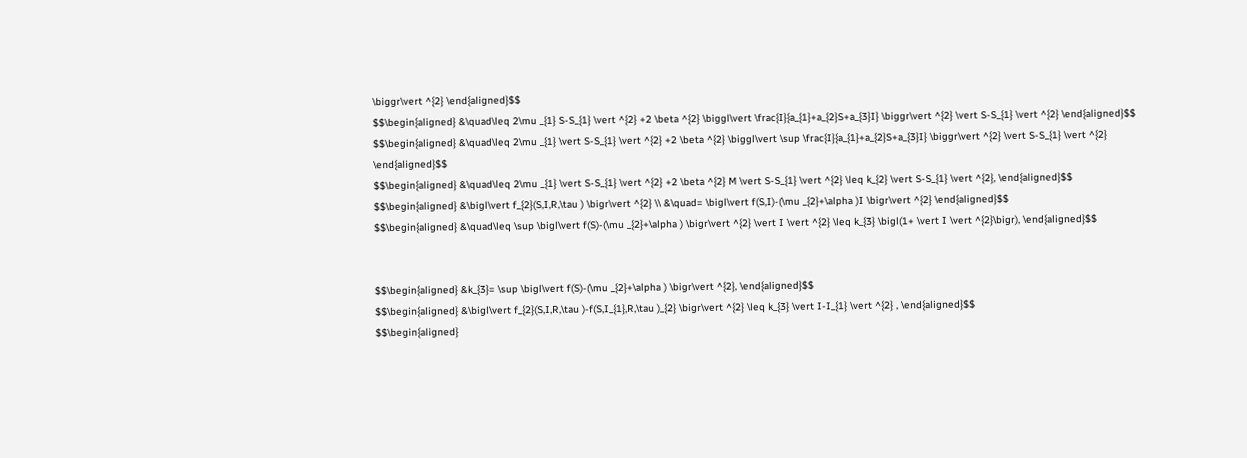\biggr\vert ^{2} \end{aligned}$$
$$\begin{aligned} &\quad\leq 2\mu _{1} S-S_{1} \vert ^{2} +2 \beta ^{2} \biggl\vert \frac{I}{a_{1}+a_{2}S+a_{3}I} \biggr\vert ^{2} \vert S-S_{1} \vert ^{2} \end{aligned}$$
$$\begin{aligned} &\quad\leq 2\mu _{1} \vert S-S_{1} \vert ^{2} +2 \beta ^{2} \biggl\vert \sup \frac{I}{a_{1}+a_{2}S+a_{3}I} \biggr\vert ^{2} \vert S-S_{1} \vert ^{2} \end{aligned}$$
$$\begin{aligned} &\quad\leq 2\mu _{1} \vert S-S_{1} \vert ^{2} +2 \beta ^{2} M \vert S-S_{1} \vert ^{2} \leq k_{2} \vert S-S_{1} \vert ^{2}, \end{aligned}$$
$$\begin{aligned} &\bigl\vert f_{2}(S,I,R,\tau ) \bigr\vert ^{2} \\ &\quad= \bigl\vert f(S,I)-(\mu _{2}+\alpha )I \bigr\vert ^{2} \end{aligned}$$
$$\begin{aligned} &\quad\leq \sup \bigl\vert f(S)-(\mu _{2}+\alpha ) \bigr\vert ^{2} \vert I \vert ^{2} \leq k_{3} \bigl(1+ \vert I \vert ^{2}\bigr), \end{aligned}$$


$$\begin{aligned} &k_{3}= \sup \bigl\vert f(S)-(\mu _{2}+\alpha ) \bigr\vert ^{2}, \end{aligned}$$
$$\begin{aligned} &\bigl\vert f_{2}(S,I,R,\tau )-f(S,I_{1},R,\tau )_{2} \bigr\vert ^{2} \leq k_{3} \vert I-I_{1} \vert ^{2} , \end{aligned}$$
$$\begin{aligned}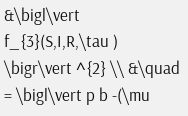&\bigl\vert f_{3}(S,I,R,\tau ) \bigr\vert ^{2} \\ &\quad = \bigl\vert p b -(\mu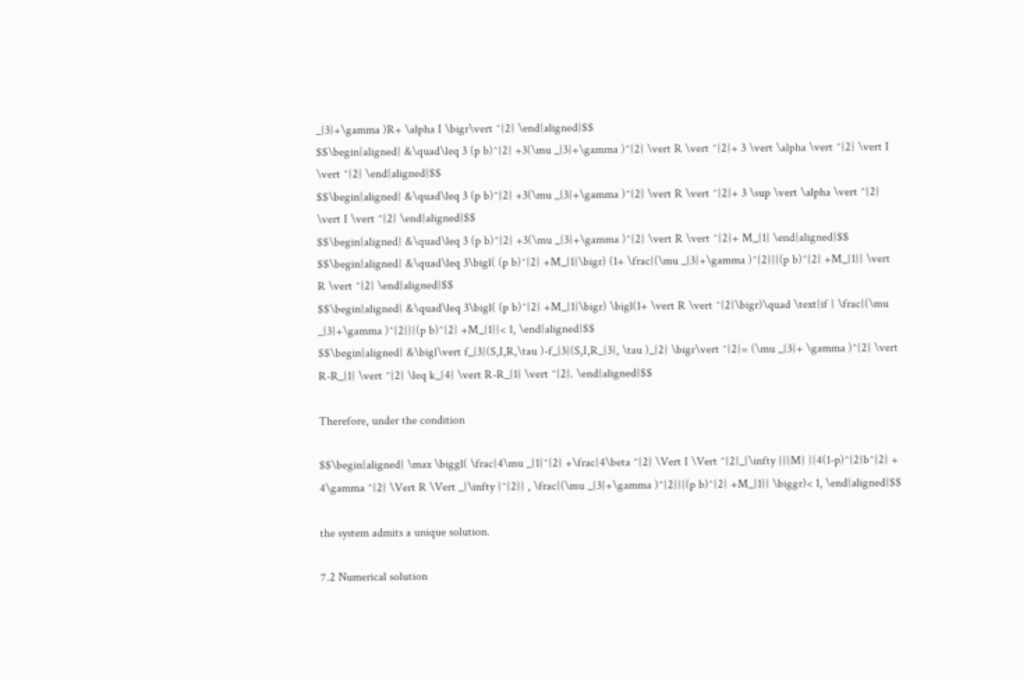_{3}+\gamma )R+ \alpha I \bigr\vert ^{2} \end{aligned}$$
$$\begin{aligned} &\quad\leq 3 (p b)^{2} +3(\mu _{3}+\gamma )^{2} \vert R \vert ^{2}+ 3 \vert \alpha \vert ^{2} \vert I \vert ^{2} \end{aligned}$$
$$\begin{aligned} &\quad\leq 3 (p b)^{2} +3(\mu _{3}+\gamma )^{2} \vert R \vert ^{2}+ 3 \sup \vert \alpha \vert ^{2} \vert I \vert ^{2} \end{aligned}$$
$$\begin{aligned} &\quad\leq 3 (p b)^{2} +3(\mu _{3}+\gamma )^{2} \vert R \vert ^{2}+ M_{1} \end{aligned}$$
$$\begin{aligned} &\quad\leq 3\bigl( (p b)^{2} +M_{1}\bigr) (1+ \frac{(\mu _{3}+\gamma )^{2}}{(p b)^{2} +M_{1}} \vert R \vert ^{2} \end{aligned}$$
$$\begin{aligned} &\quad\leq 3\bigl( (p b)^{2} +M_{1}\bigr) \bigl(1+ \vert R \vert ^{2}\bigr)\quad \text{if } \frac{(\mu _{3}+\gamma )^{2}}{(p b)^{2} +M_{1}}< 1, \end{aligned}$$
$$\begin{aligned} &\bigl\vert f_{3}(S,I,R,\tau )-f_{3}(S,I,R_{3}, \tau )_{2} \bigr\vert ^{2}= (\mu _{3}+ \gamma )^{2} \vert R-R_{1} \vert ^{2} \leq k_{4} \vert R-R_{1} \vert ^{2}. \end{aligned}$$

Therefore, under the condition

$$\begin{aligned} \max \biggl( \frac{4\mu _{1}^{2} +\frac{4\beta ^{2} \Vert I \Vert ^{2}_{\infty }}{M} }{4(1-p)^{2}b^{2} + 4\gamma ^{2} \Vert R \Vert _{\infty }^{2}} , \frac{(\mu _{3}+\gamma )^{2}}{(p b)^{2} +M_{1}} \biggr)< 1, \end{aligned}$$

the system admits a unique solution.

7.2 Numerical solution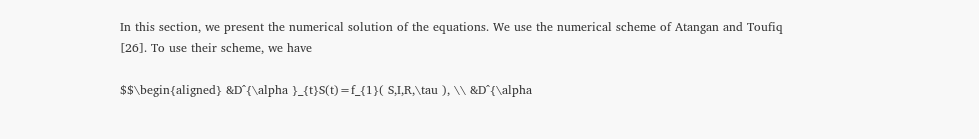In this section, we present the numerical solution of the equations. We use the numerical scheme of Atangan and Toufiq [26]. To use their scheme, we have

$$\begin{aligned} &D^{\alpha }_{t}S(t)=f_{1}( S,I,R,\tau ), \\ &D^{\alpha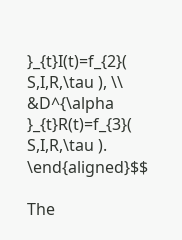}_{t}I(t)=f_{2}( S,I,R,\tau ), \\ &D^{\alpha }_{t}R(t)=f_{3}( S,I,R,\tau ). \end{aligned}$$

The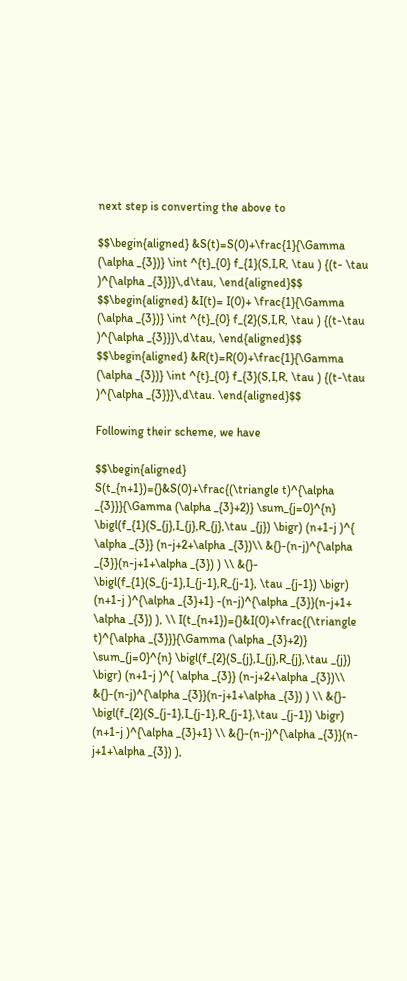next step is converting the above to

$$\begin{aligned} &S(t)=S(0)+\frac{1}{\Gamma (\alpha _{3})} \int ^{t}_{0} f_{1}(S,I,R, \tau ) {(t- \tau )^{\alpha _{3}}}\,d\tau, \end{aligned}$$
$$\begin{aligned} &I(t)= I(0)+ \frac{1}{\Gamma (\alpha _{3})} \int ^{t}_{0} f_{2}(S,I,R, \tau ) {(t-\tau )^{\alpha _{3}}}\,d\tau, \end{aligned}$$
$$\begin{aligned} &R(t)=R(0)+\frac{1}{\Gamma (\alpha _{3})} \int ^{t}_{0} f_{3}(S,I,R, \tau ) {(t-\tau )^{\alpha _{3}}}\,d\tau. \end{aligned}$$

Following their scheme, we have

$$\begin{aligned} S(t_{n+1})={}&S(0)+\frac{(\triangle t)^{\alpha _{3}}}{\Gamma (\alpha _{3}+2)} \sum_{j=0}^{n} \bigl(f_{1}(S_{j},I_{j},R_{j},\tau _{j}) \bigr) (n+1-j )^{ \alpha _{3}} (n-j+2+\alpha _{3})\\ &{}-(n-j)^{\alpha _{3}}(n-j+1+\alpha _{3}) ) \\ &{}- \bigl(f_{1}(S_{j-1},I_{j-1},R_{j-1}, \tau _{j-1}) \bigr) (n+1-j )^{\alpha _{3}+1} -(n-j)^{\alpha _{3}}(n-j+1+ \alpha _{3}) ), \\ I(t_{n+1})={}&I(0)+\frac{(\triangle t)^{\alpha _{3}}}{\Gamma (\alpha _{3}+2)} \sum_{j=0}^{n} \bigl(f_{2}(S_{j},I_{j},R_{j},\tau _{j}) \bigr) (n+1-j )^{ \alpha _{3}} (n-j+2+\alpha _{3})\\ &{}-(n-j)^{\alpha _{3}}(n-j+1+\alpha _{3}) ) \\ &{}- \bigl(f_{2}(S_{j-1},I_{j-1},R_{j-1},\tau _{j-1}) \bigr) (n+1-j )^{\alpha _{3}+1} \\ &{}-(n-j)^{\alpha _{3}}(n-j+1+\alpha _{3}) ),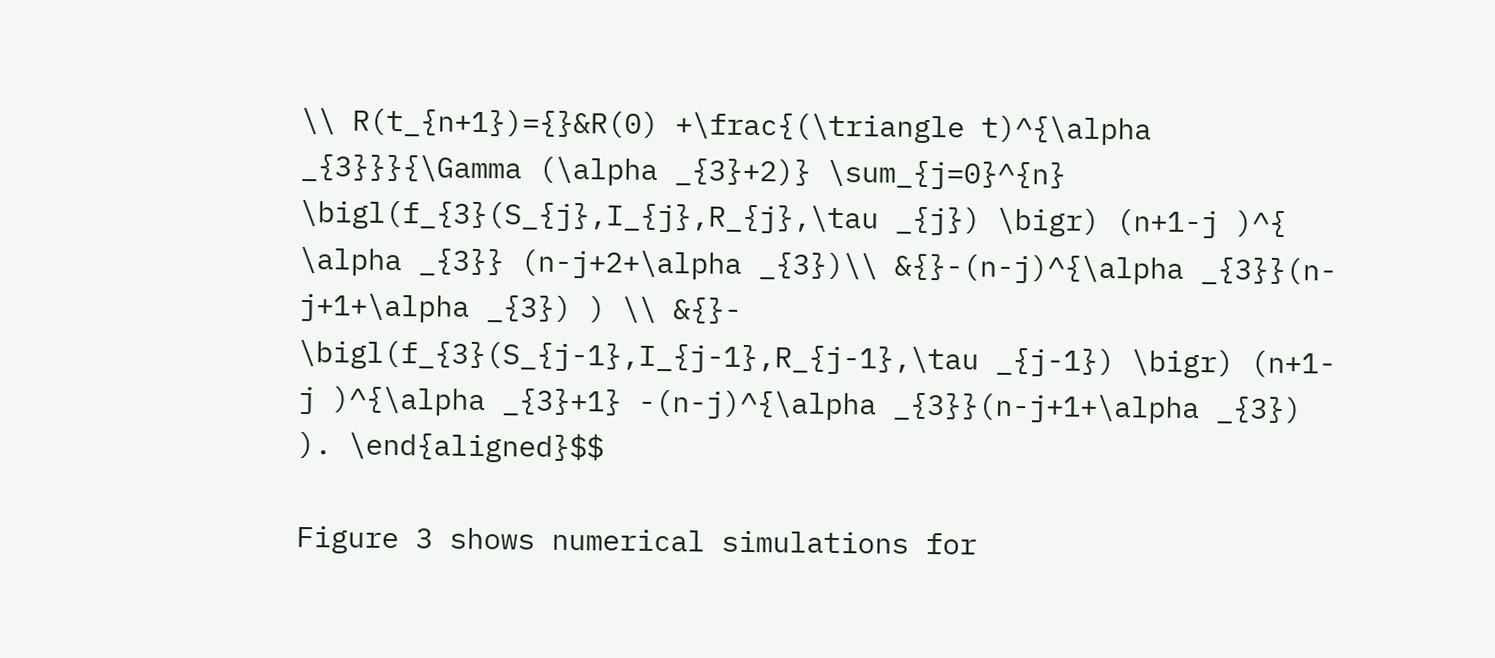\\ R(t_{n+1})={}&R(0) +\frac{(\triangle t)^{\alpha _{3}}}{\Gamma (\alpha _{3}+2)} \sum_{j=0}^{n} \bigl(f_{3}(S_{j},I_{j},R_{j},\tau _{j}) \bigr) (n+1-j )^{ \alpha _{3}} (n-j+2+\alpha _{3})\\ &{}-(n-j)^{\alpha _{3}}(n-j+1+\alpha _{3}) ) \\ &{}- \bigl(f_{3}(S_{j-1},I_{j-1},R_{j-1},\tau _{j-1}) \bigr) (n+1-j )^{\alpha _{3}+1} -(n-j)^{\alpha _{3}}(n-j+1+\alpha _{3}) ). \end{aligned}$$

Figure 3 shows numerical simulations for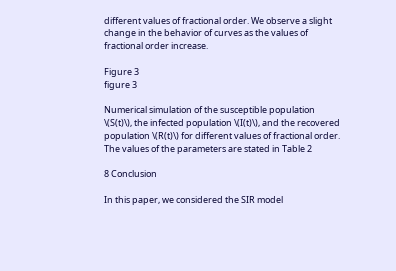different values of fractional order. We observe a slight change in the behavior of curves as the values of fractional order increase.

Figure 3
figure 3

Numerical simulation of the susceptible population \(S(t)\), the infected population \(I(t)\), and the recovered population \(R(t)\) for different values of fractional order. The values of the parameters are stated in Table 2

8 Conclusion

In this paper, we considered the SIR model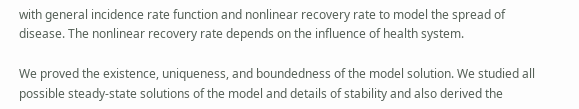with general incidence rate function and nonlinear recovery rate to model the spread of disease. The nonlinear recovery rate depends on the influence of health system.

We proved the existence, uniqueness, and boundedness of the model solution. We studied all possible steady-state solutions of the model and details of stability and also derived the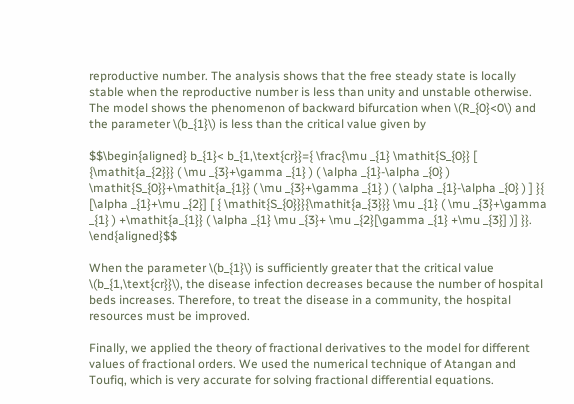reproductive number. The analysis shows that the free steady state is locally stable when the reproductive number is less than unity and unstable otherwise. The model shows the phenomenon of backward bifurcation when \(R_{0}<0\) and the parameter \(b_{1}\) is less than the critical value given by

$$\begin{aligned} b_{1}< b_{1,\text{cr}}={ \frac{\mu _{1} \mathit{S_{0}} [ {\mathit{a_{2}}} ( \mu _{3}+\gamma _{1} ) ( \alpha _{1}-\alpha _{0} ) \mathit{S_{0}}+\mathit{a_{1}} ( \mu _{3}+\gamma _{1} ) ( \alpha _{1}-\alpha _{0} ) ] }{ [\alpha _{1}+\mu _{2}] [ { \mathit{S_{0}}}{\mathit{a_{3}}} \mu _{1} ( \mu _{3}+\gamma _{1} ) +\mathit{a_{1}} ( \alpha _{1} \mu _{3}+ \mu _{2}[\gamma _{1} +\mu _{3}] )] }}. \end{aligned}$$

When the parameter \(b_{1}\) is sufficiently greater that the critical value \(b_{1,\text{cr}}\), the disease infection decreases because the number of hospital beds increases. Therefore, to treat the disease in a community, the hospital resources must be improved.

Finally, we applied the theory of fractional derivatives to the model for different values of fractional orders. We used the numerical technique of Atangan and Toufiq, which is very accurate for solving fractional differential equations.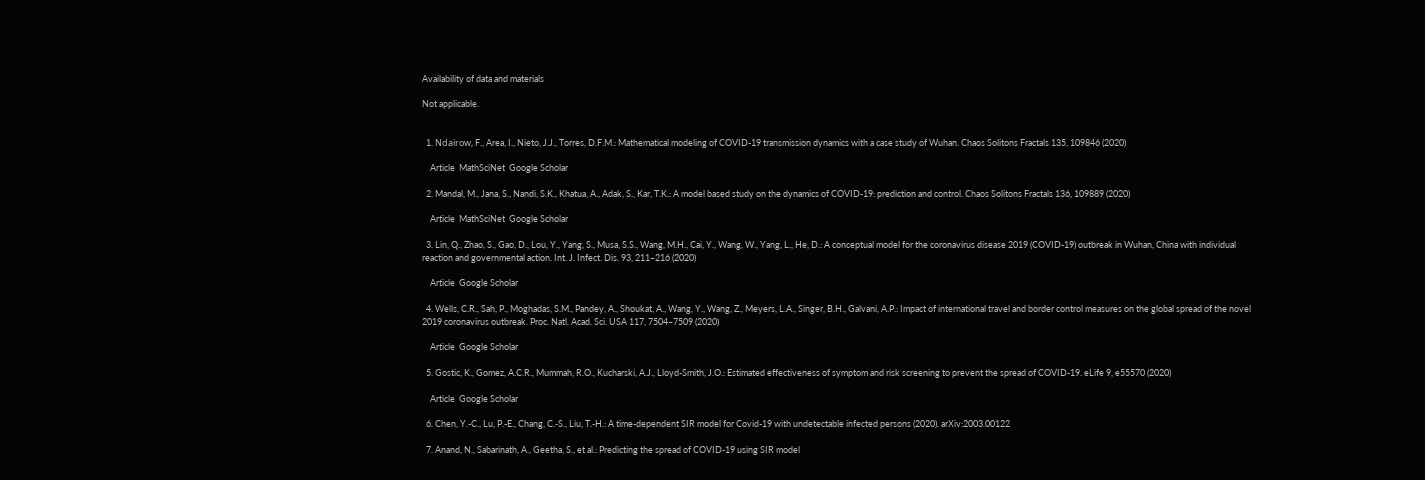Availability of data and materials

Not applicable.


  1. Ndaïrow, F., Area, I., Nieto, J.J., Torres, D.F.M.: Mathematical modeling of COVID-19 transmission dynamics with a case study of Wuhan. Chaos Solitons Fractals 135, 109846 (2020)

    Article  MathSciNet  Google Scholar

  2. Mandal, M., Jana, S., Nandi, S.K., Khatua, A., Adak, S., Kar, T.K.: A model based study on the dynamics of COVID-19: prediction and control. Chaos Solitons Fractals 136, 109889 (2020)

    Article  MathSciNet  Google Scholar

  3. Lin, Q., Zhao, S., Gao, D., Lou, Y., Yang, S., Musa, S.S., Wang, M.H., Cai, Y., Wang, W., Yang, L., He, D.: A conceptual model for the coronavirus disease 2019 (COVID-19) outbreak in Wuhan, China with individual reaction and governmental action. Int. J. Infect. Dis. 93, 211–216 (2020)

    Article  Google Scholar

  4. Wells, C.R., Sah, P., Moghadas, S.M., Pandey, A., Shoukat, A., Wang, Y., Wang, Z., Meyers, L.A., Singer, B.H., Galvani, A.P.: Impact of international travel and border control measures on the global spread of the novel 2019 coronavirus outbreak. Proc. Natl. Acad. Sci. USA 117, 7504–7509 (2020)

    Article  Google Scholar

  5. Gostic, K., Gomez, A.C.R., Mummah, R.O., Kucharski, A.J., Lloyd-Smith, J.O.: Estimated effectiveness of symptom and risk screening to prevent the spread of COVID-19. eLife 9, e55570 (2020)

    Article  Google Scholar

  6. Chen, Y.-C., Lu, P.-E., Chang, C.-S., Liu, T.-H.: A time-dependent SIR model for Covid-19 with undetectable infected persons (2020). arXiv:2003.00122

  7. Anand, N., Sabarinath, A., Geetha, S., et al.: Predicting the spread of COVID-19 using SIR model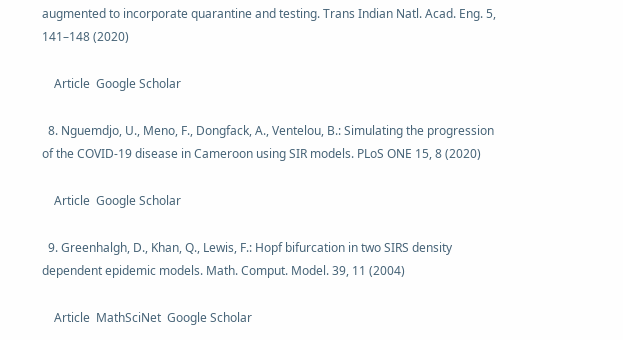augmented to incorporate quarantine and testing. Trans Indian Natl. Acad. Eng. 5, 141–148 (2020)

    Article  Google Scholar

  8. Nguemdjo, U., Meno, F., Dongfack, A., Ventelou, B.: Simulating the progression of the COVID-19 disease in Cameroon using SIR models. PLoS ONE 15, 8 (2020)

    Article  Google Scholar

  9. Greenhalgh, D., Khan, Q., Lewis, F.: Hopf bifurcation in two SIRS density dependent epidemic models. Math. Comput. Model. 39, 11 (2004)

    Article  MathSciNet  Google Scholar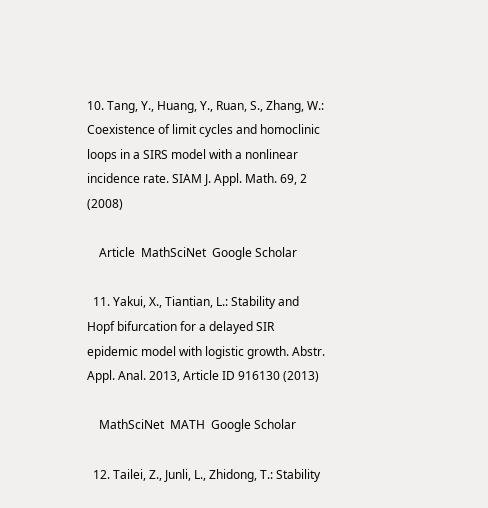10. Tang, Y., Huang, Y., Ruan, S., Zhang, W.: Coexistence of limit cycles and homoclinic loops in a SIRS model with a nonlinear incidence rate. SIAM J. Appl. Math. 69, 2 (2008)

    Article  MathSciNet  Google Scholar

  11. Yakui, X., Tiantian, L.: Stability and Hopf bifurcation for a delayed SIR epidemic model with logistic growth. Abstr. Appl. Anal. 2013, Article ID 916130 (2013)

    MathSciNet  MATH  Google Scholar

  12. Tailei, Z., Junli, L., Zhidong, T.: Stability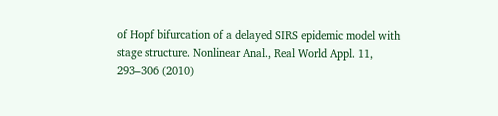of Hopf bifurcation of a delayed SIRS epidemic model with stage structure. Nonlinear Anal., Real World Appl. 11, 293–306 (2010)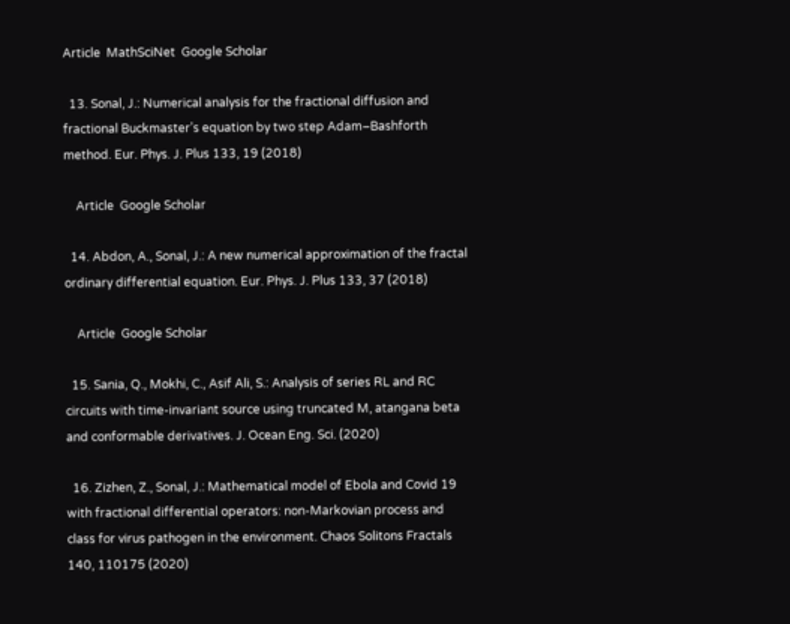Article  MathSciNet  Google Scholar

  13. Sonal, J.: Numerical analysis for the fractional diffusion and fractional Buckmaster’s equation by two step Adam–Bashforth method. Eur. Phys. J. Plus 133, 19 (2018)

    Article  Google Scholar

  14. Abdon, A., Sonal, J.: A new numerical approximation of the fractal ordinary differential equation. Eur. Phys. J. Plus 133, 37 (2018)

    Article  Google Scholar

  15. Sania, Q., Mokhi, C., Asif Ali, S.: Analysis of series RL and RC circuits with time-invariant source using truncated M, atangana beta and conformable derivatives. J. Ocean Eng. Sci. (2020)

  16. Zizhen, Z., Sonal, J.: Mathematical model of Ebola and Covid 19 with fractional differential operators: non-Markovian process and class for virus pathogen in the environment. Chaos Solitons Fractals 140, 110175 (2020)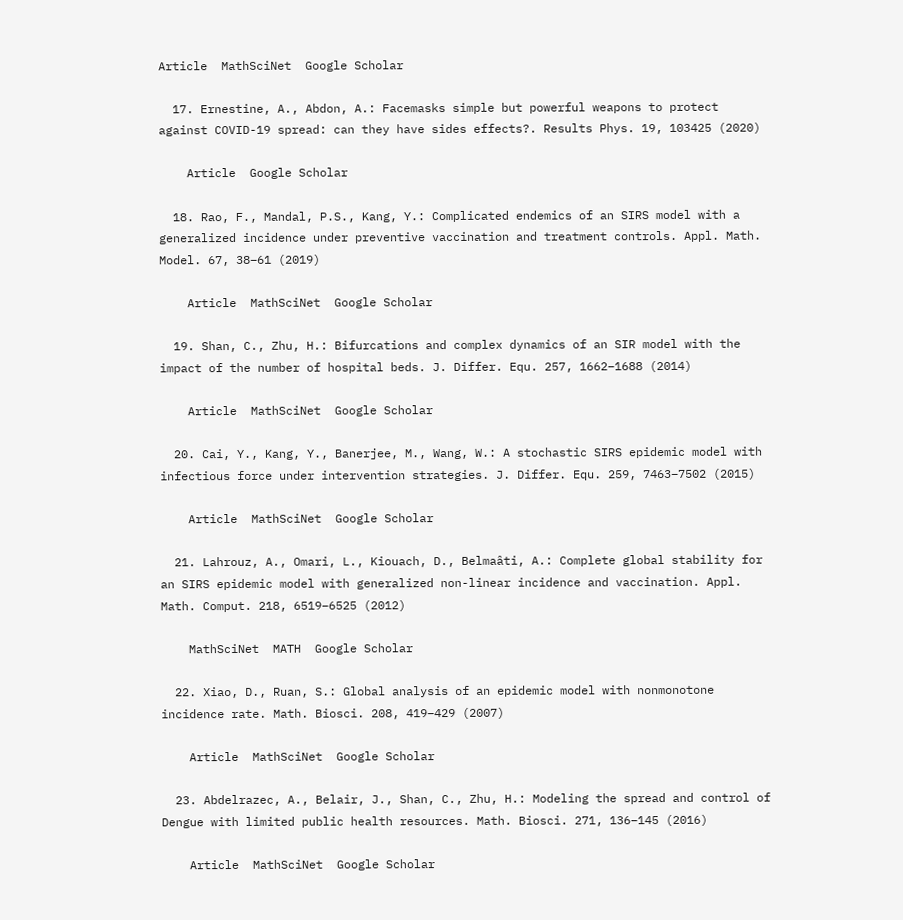Article  MathSciNet  Google Scholar

  17. Ernestine, A., Abdon, A.: Facemasks simple but powerful weapons to protect against COVID-19 spread: can they have sides effects?. Results Phys. 19, 103425 (2020)

    Article  Google Scholar

  18. Rao, F., Mandal, P.S., Kang, Y.: Complicated endemics of an SIRS model with a generalized incidence under preventive vaccination and treatment controls. Appl. Math. Model. 67, 38–61 (2019)

    Article  MathSciNet  Google Scholar

  19. Shan, C., Zhu, H.: Bifurcations and complex dynamics of an SIR model with the impact of the number of hospital beds. J. Differ. Equ. 257, 1662–1688 (2014)

    Article  MathSciNet  Google Scholar

  20. Cai, Y., Kang, Y., Banerjee, M., Wang, W.: A stochastic SIRS epidemic model with infectious force under intervention strategies. J. Differ. Equ. 259, 7463–7502 (2015)

    Article  MathSciNet  Google Scholar

  21. Lahrouz, A., Omari, L., Kiouach, D., Belmaâti, A.: Complete global stability for an SIRS epidemic model with generalized non-linear incidence and vaccination. Appl. Math. Comput. 218, 6519–6525 (2012)

    MathSciNet  MATH  Google Scholar

  22. Xiao, D., Ruan, S.: Global analysis of an epidemic model with nonmonotone incidence rate. Math. Biosci. 208, 419–429 (2007)

    Article  MathSciNet  Google Scholar

  23. Abdelrazec, A., Belair, J., Shan, C., Zhu, H.: Modeling the spread and control of Dengue with limited public health resources. Math. Biosci. 271, 136–145 (2016)

    Article  MathSciNet  Google Scholar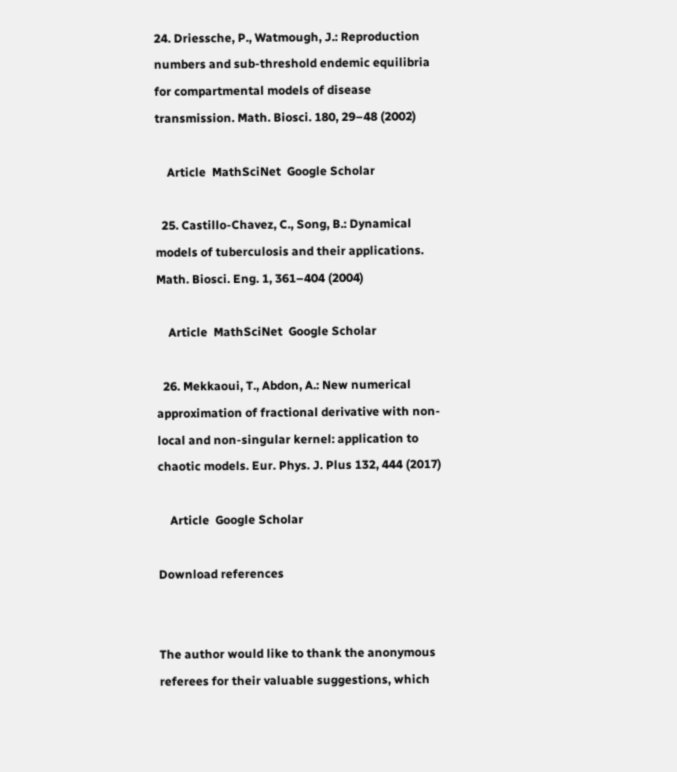24. Driessche, P., Watmough, J.: Reproduction numbers and sub-threshold endemic equilibria for compartmental models of disease transmission. Math. Biosci. 180, 29–48 (2002)

    Article  MathSciNet  Google Scholar

  25. Castillo-Chavez, C., Song, B.: Dynamical models of tuberculosis and their applications. Math. Biosci. Eng. 1, 361–404 (2004)

    Article  MathSciNet  Google Scholar

  26. Mekkaoui, T., Abdon, A.: New numerical approximation of fractional derivative with non-local and non-singular kernel: application to chaotic models. Eur. Phys. J. Plus 132, 444 (2017)

    Article  Google Scholar

Download references


The author would like to thank the anonymous referees for their valuable suggestions, which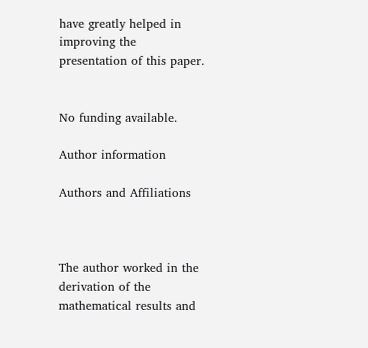have greatly helped in improving the presentation of this paper.


No funding available.

Author information

Authors and Affiliations



The author worked in the derivation of the mathematical results and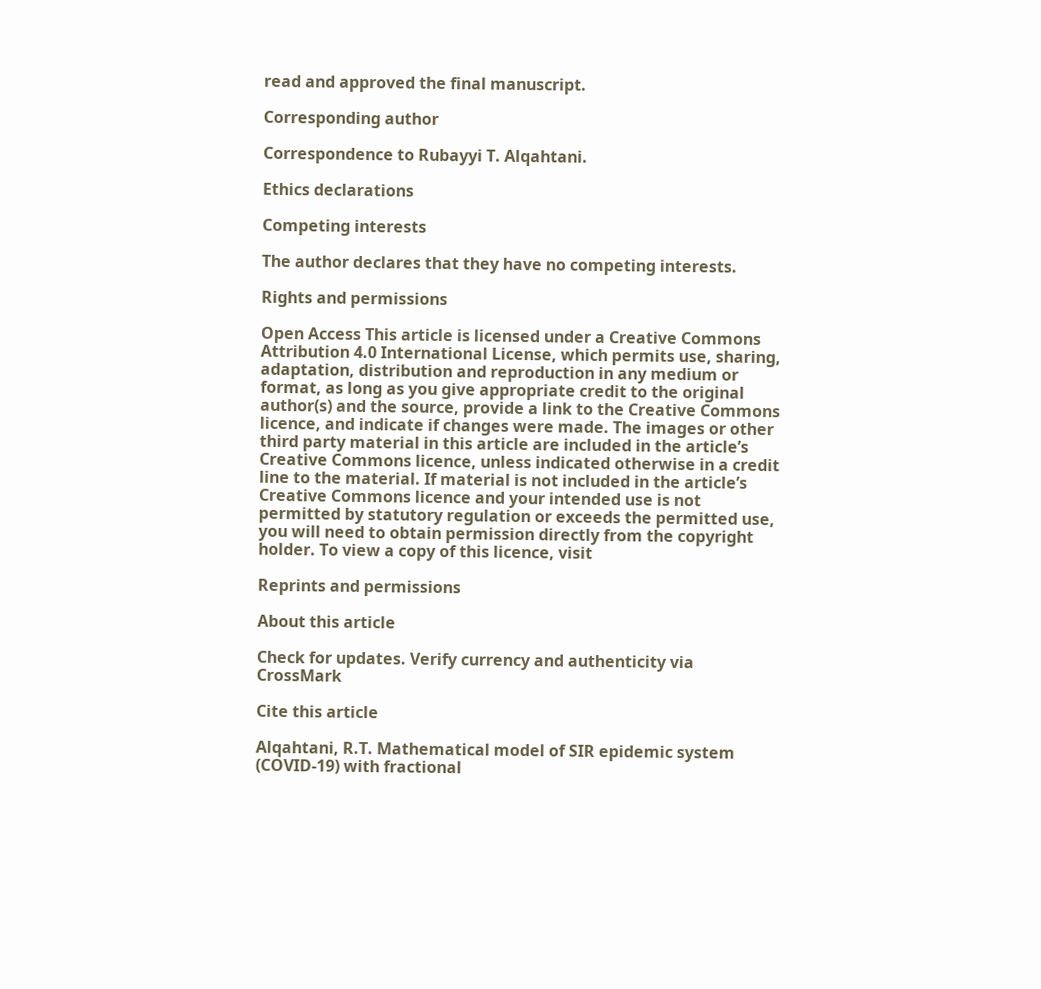read and approved the final manuscript.

Corresponding author

Correspondence to Rubayyi T. Alqahtani.

Ethics declarations

Competing interests

The author declares that they have no competing interests.

Rights and permissions

Open Access This article is licensed under a Creative Commons Attribution 4.0 International License, which permits use, sharing, adaptation, distribution and reproduction in any medium or format, as long as you give appropriate credit to the original author(s) and the source, provide a link to the Creative Commons licence, and indicate if changes were made. The images or other third party material in this article are included in the article’s Creative Commons licence, unless indicated otherwise in a credit line to the material. If material is not included in the article’s Creative Commons licence and your intended use is not permitted by statutory regulation or exceeds the permitted use, you will need to obtain permission directly from the copyright holder. To view a copy of this licence, visit

Reprints and permissions

About this article

Check for updates. Verify currency and authenticity via CrossMark

Cite this article

Alqahtani, R.T. Mathematical model of SIR epidemic system (COVID-19) with fractional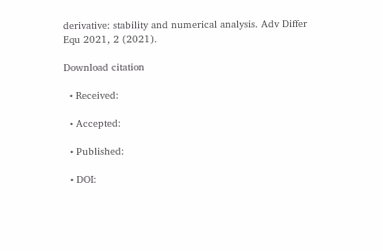derivative: stability and numerical analysis. Adv Differ Equ 2021, 2 (2021).

Download citation

  • Received:

  • Accepted:

  • Published:

  • DOI: